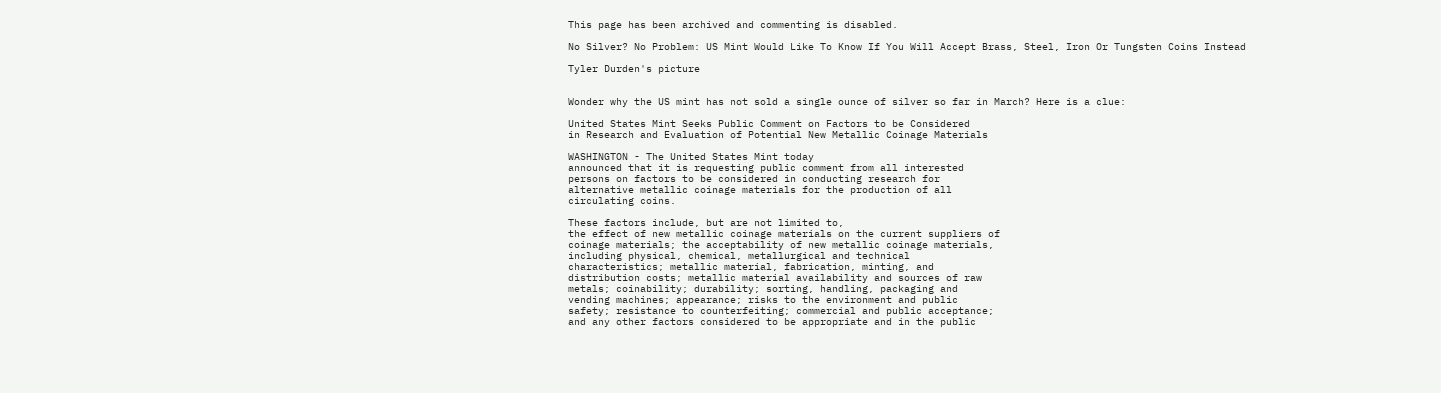This page has been archived and commenting is disabled.

No Silver? No Problem: US Mint Would Like To Know If You Will Accept Brass, Steel, Iron Or Tungsten Coins Instead

Tyler Durden's picture


Wonder why the US mint has not sold a single ounce of silver so far in March? Here is a clue:

United States Mint Seeks Public Comment on Factors to be Considered
in Research and Evaluation of Potential New Metallic Coinage Materials

WASHINGTON - The United States Mint today
announced that it is requesting public comment from all interested
persons on factors to be considered in conducting research for
alternative metallic coinage materials for the production of all
circulating coins.

These factors include, but are not limited to,
the effect of new metallic coinage materials on the current suppliers of
coinage materials; the acceptability of new metallic coinage materials,
including physical, chemical, metallurgical and technical
characteristics; metallic material, fabrication, minting, and
distribution costs; metallic material availability and sources of raw
metals; coinability; durability; sorting, handling, packaging and
vending machines; appearance; risks to the environment and public
safety; resistance to counterfeiting; commercial and public acceptance;
and any other factors considered to be appropriate and in the public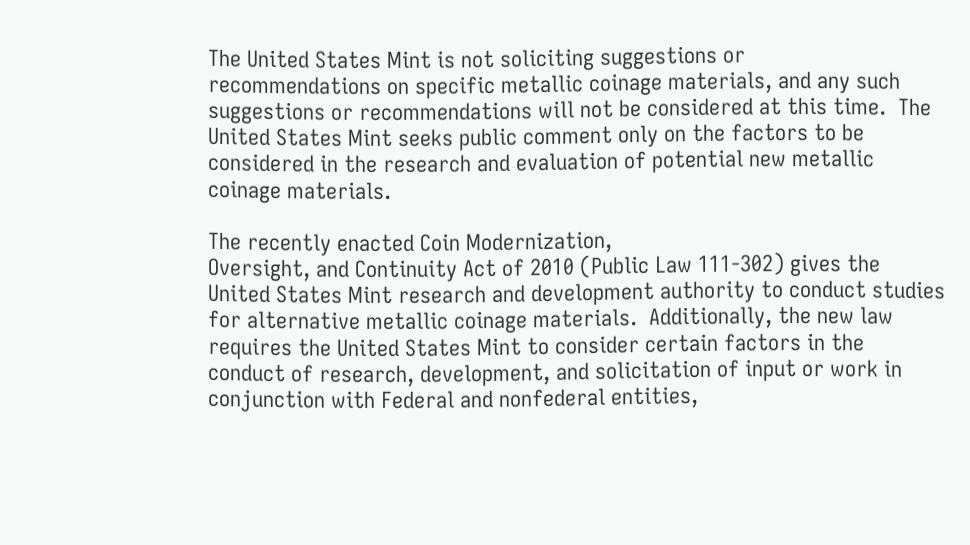The United States Mint is not soliciting suggestions or
recommendations on specific metallic coinage materials, and any such
suggestions or recommendations will not be considered at this time.  The
United States Mint seeks public comment only on the factors to be
considered in the research and evaluation of potential new metallic
coinage materials.

The recently enacted Coin Modernization,
Oversight, and Continuity Act of 2010 (Public Law 111-302) gives the
United States Mint research and development authority to conduct studies
for alternative metallic coinage materials.  Additionally, the new law
requires the United States Mint to consider certain factors in the
conduct of research, development, and solicitation of input or work in
conjunction with Federal and nonfederal entities,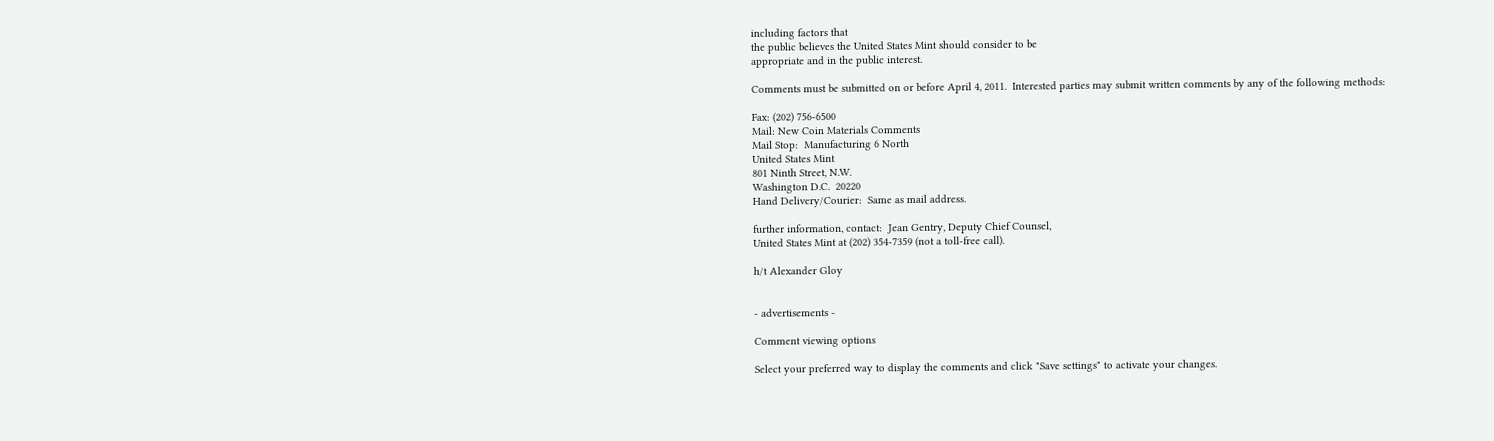including factors that
the public believes the United States Mint should consider to be
appropriate and in the public interest.

Comments must be submitted on or before April 4, 2011.  Interested parties may submit written comments by any of the following methods:

Fax: (202) 756-6500
Mail: New Coin Materials Comments
Mail Stop:  Manufacturing 6 North
United States Mint
801 Ninth Street, N.W.
Washington D.C.  20220
Hand Delivery/Courier:  Same as mail address.

further information, contact:  Jean Gentry, Deputy Chief Counsel,
United States Mint at (202) 354-7359 (not a toll-free call).

h/t Alexander Gloy


- advertisements -

Comment viewing options

Select your preferred way to display the comments and click "Save settings" to activate your changes.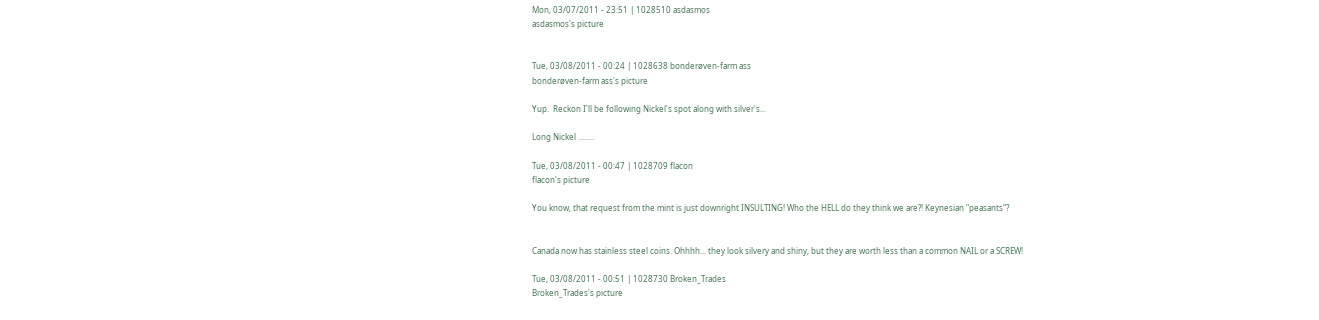Mon, 03/07/2011 - 23:51 | 1028510 asdasmos
asdasmos's picture


Tue, 03/08/2011 - 00:24 | 1028638 bonderøven-farm ass
bonderøven-farm ass's picture

Yup.  Reckon I'll be following Nickel's spot along with silver's...

Long Nickel ........

Tue, 03/08/2011 - 00:47 | 1028709 flacon
flacon's picture

You know, that request from the mint is just downright INSULTING! Who the HELL do they think we are?! Keynesian "peasants"?


Canada now has stainless steel coins. Ohhhh... they look silvery and shiny, but they are worth less than a common NAIL or a SCREW!

Tue, 03/08/2011 - 00:51 | 1028730 Broken_Trades
Broken_Trades's picture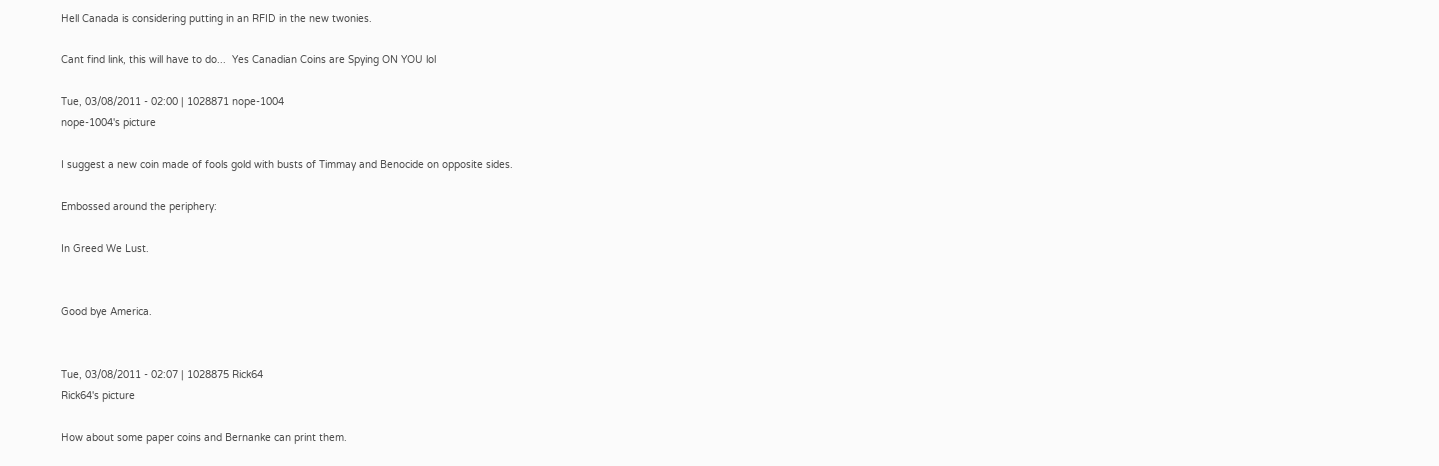Hell Canada is considering putting in an RFID in the new twonies.

Cant find link, this will have to do...  Yes Canadian Coins are Spying ON YOU lol

Tue, 03/08/2011 - 02:00 | 1028871 nope-1004
nope-1004's picture

I suggest a new coin made of fools gold with busts of Timmay and Benocide on opposite sides.

Embossed around the periphery:

In Greed We Lust.


Good bye America.


Tue, 03/08/2011 - 02:07 | 1028875 Rick64
Rick64's picture

How about some paper coins and Bernanke can print them.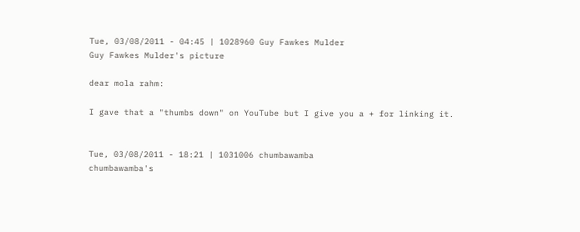Tue, 03/08/2011 - 04:45 | 1028960 Guy Fawkes Mulder
Guy Fawkes Mulder's picture

dear mola rahm:

I gave that a "thumbs down" on YouTube but I give you a + for linking it.


Tue, 03/08/2011 - 18:21 | 1031006 chumbawamba
chumbawamba's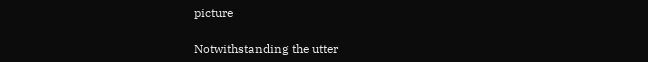picture

Notwithstanding the utter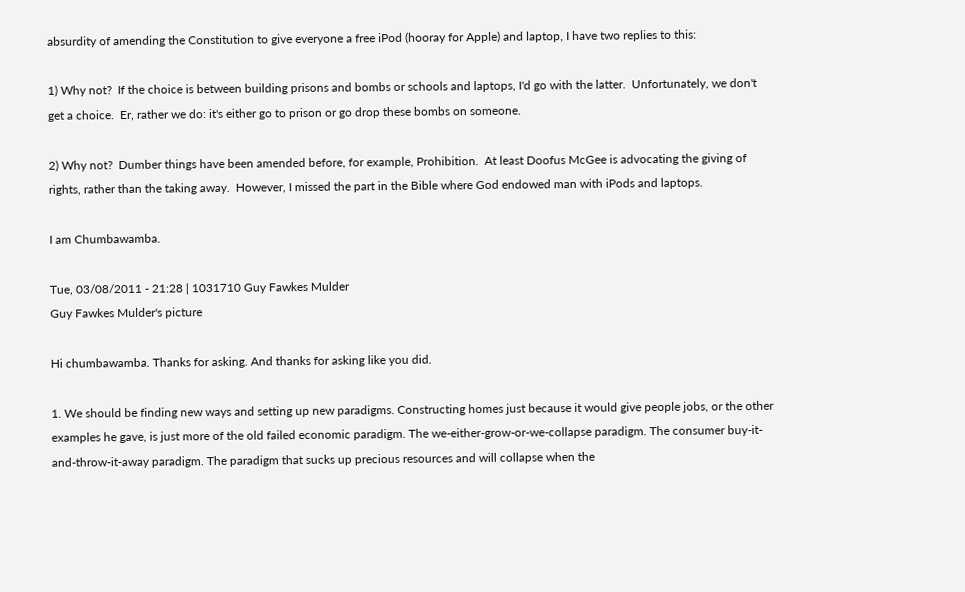absurdity of amending the Constitution to give everyone a free iPod (hooray for Apple) and laptop, I have two replies to this:

1) Why not?  If the choice is between building prisons and bombs or schools and laptops, I'd go with the latter.  Unfortunately, we don't get a choice.  Er, rather we do: it's either go to prison or go drop these bombs on someone.

2) Why not?  Dumber things have been amended before, for example, Prohibition.  At least Doofus McGee is advocating the giving of rights, rather than the taking away.  However, I missed the part in the Bible where God endowed man with iPods and laptops.

I am Chumbawamba.

Tue, 03/08/2011 - 21:28 | 1031710 Guy Fawkes Mulder
Guy Fawkes Mulder's picture

Hi chumbawamba. Thanks for asking. And thanks for asking like you did.

1. We should be finding new ways and setting up new paradigms. Constructing homes just because it would give people jobs, or the other examples he gave, is just more of the old failed economic paradigm. The we-either-grow-or-we-collapse paradigm. The consumer buy-it-and-throw-it-away paradigm. The paradigm that sucks up precious resources and will collapse when the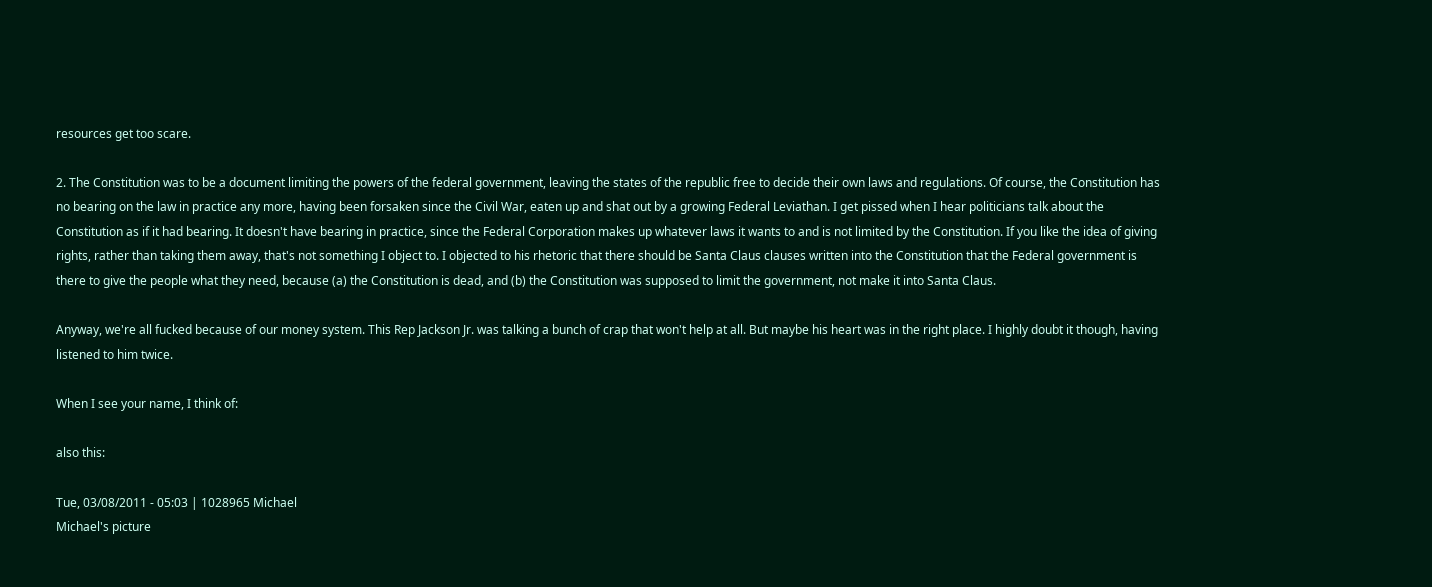resources get too scare.

2. The Constitution was to be a document limiting the powers of the federal government, leaving the states of the republic free to decide their own laws and regulations. Of course, the Constitution has no bearing on the law in practice any more, having been forsaken since the Civil War, eaten up and shat out by a growing Federal Leviathan. I get pissed when I hear politicians talk about the Constitution as if it had bearing. It doesn't have bearing in practice, since the Federal Corporation makes up whatever laws it wants to and is not limited by the Constitution. If you like the idea of giving rights, rather than taking them away, that's not something I object to. I objected to his rhetoric that there should be Santa Claus clauses written into the Constitution that the Federal government is there to give the people what they need, because (a) the Constitution is dead, and (b) the Constitution was supposed to limit the government, not make it into Santa Claus.

Anyway, we're all fucked because of our money system. This Rep Jackson Jr. was talking a bunch of crap that won't help at all. But maybe his heart was in the right place. I highly doubt it though, having listened to him twice.

When I see your name, I think of:

also this:

Tue, 03/08/2011 - 05:03 | 1028965 Michael
Michael's picture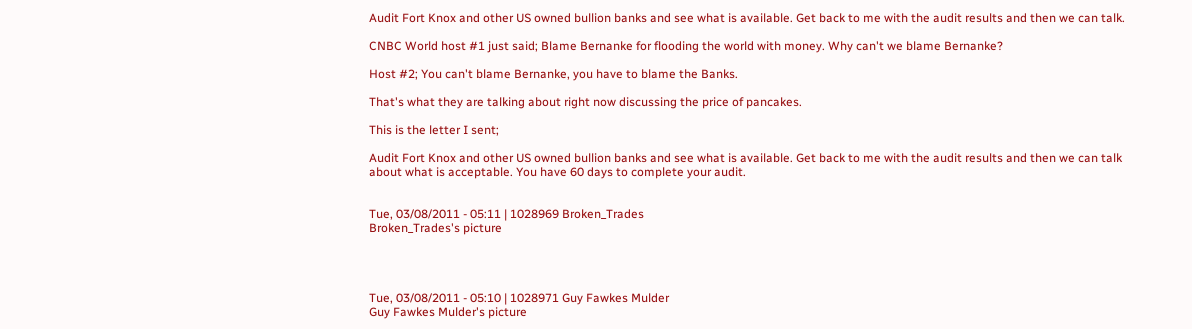Audit Fort Knox and other US owned bullion banks and see what is available. Get back to me with the audit results and then we can talk.

CNBC World host #1 just said; Blame Bernanke for flooding the world with money. Why can't we blame Bernanke?

Host #2; You can't blame Bernanke, you have to blame the Banks.

That's what they are talking about right now discussing the price of pancakes.

This is the letter I sent;

Audit Fort Knox and other US owned bullion banks and see what is available. Get back to me with the audit results and then we can talk about what is acceptable. You have 60 days to complete your audit.


Tue, 03/08/2011 - 05:11 | 1028969 Broken_Trades
Broken_Trades's picture




Tue, 03/08/2011 - 05:10 | 1028971 Guy Fawkes Mulder
Guy Fawkes Mulder's picture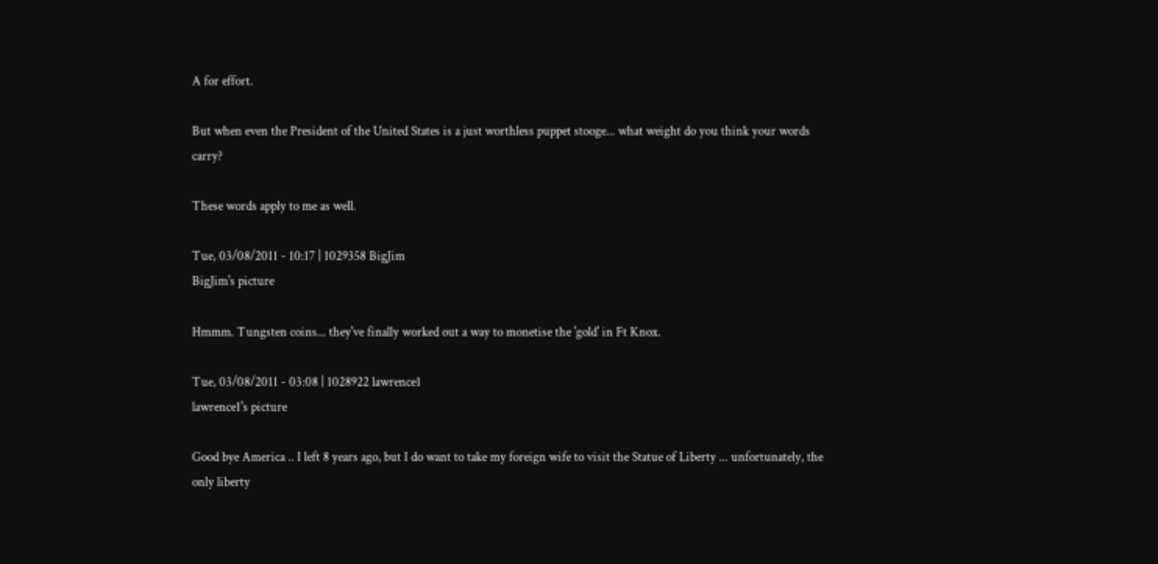A for effort.

But when even the President of the United States is a just worthless puppet stooge... what weight do you think your words carry?

These words apply to me as well.

Tue, 03/08/2011 - 10:17 | 1029358 BigJim
BigJim's picture

Hmmm. Tungsten coins... they've finally worked out a way to monetise the 'gold' in Ft Knox.

Tue, 03/08/2011 - 03:08 | 1028922 lawrence1
lawrence1's picture

Good bye America .. I left 8 years ago, but I do want to take my foreign wife to visit the Statue of Liberty ... unfortunately, the only liberty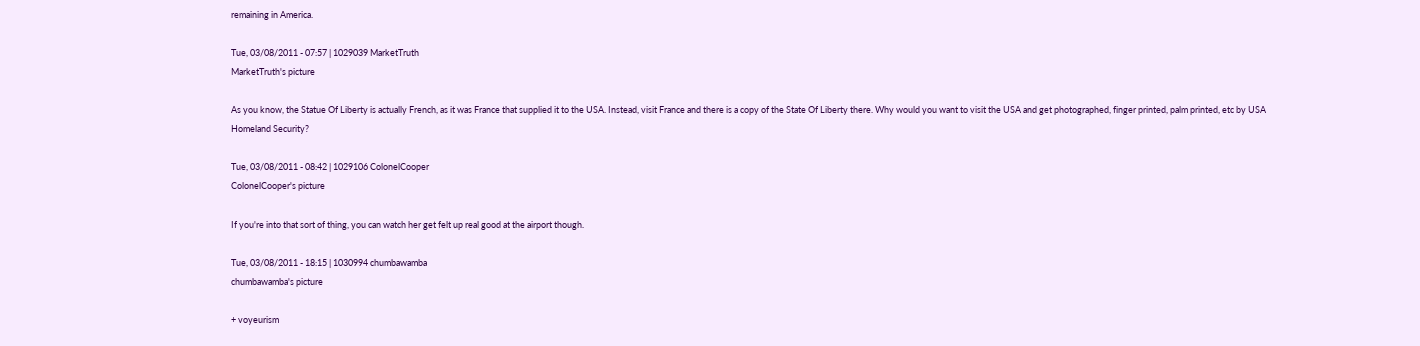remaining in America.

Tue, 03/08/2011 - 07:57 | 1029039 MarketTruth
MarketTruth's picture

As you know, the Statue Of Liberty is actually French, as it was France that supplied it to the USA. Instead, visit France and there is a copy of the State Of Liberty there. Why would you want to visit the USA and get photographed, finger printed, palm printed, etc by USA Homeland Security?

Tue, 03/08/2011 - 08:42 | 1029106 ColonelCooper
ColonelCooper's picture

If you're into that sort of thing, you can watch her get felt up real good at the airport though.

Tue, 03/08/2011 - 18:15 | 1030994 chumbawamba
chumbawamba's picture

+ voyeurism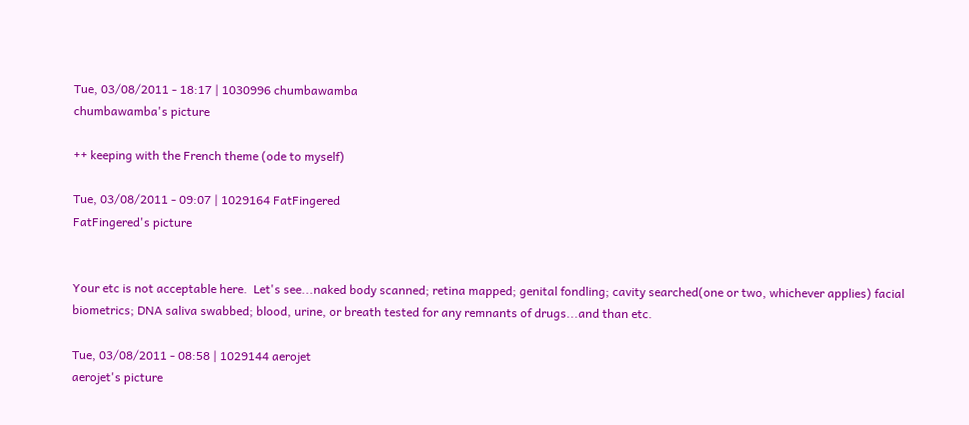Tue, 03/08/2011 - 18:17 | 1030996 chumbawamba
chumbawamba's picture

++ keeping with the French theme (ode to myself)

Tue, 03/08/2011 - 09:07 | 1029164 FatFingered
FatFingered's picture


Your etc is not acceptable here.  Let's see...naked body scanned; retina mapped; genital fondling; cavity searched(one or two, whichever applies) facial biometrics; DNA saliva swabbed; blood, urine, or breath tested for any remnants of drugs...and than etc.

Tue, 03/08/2011 - 08:58 | 1029144 aerojet
aerojet's picture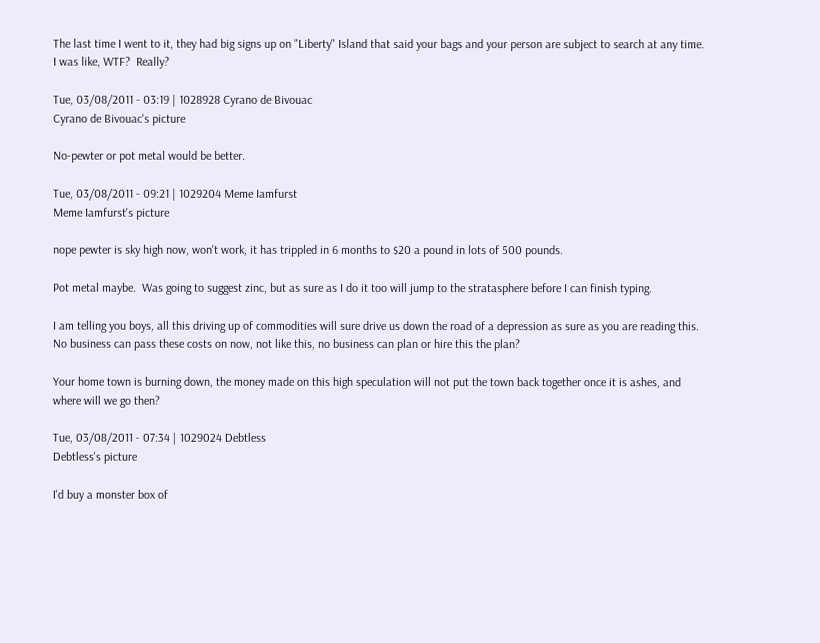The last time I went to it, they had big signs up on "Liberty" Island that said your bags and your person are subject to search at any time.  I was like, WTF?  Really?

Tue, 03/08/2011 - 03:19 | 1028928 Cyrano de Bivouac
Cyrano de Bivouac's picture

No-pewter or pot metal would be better.

Tue, 03/08/2011 - 09:21 | 1029204 Meme Iamfurst
Meme Iamfurst's picture

nope pewter is sky high now, won't work, it has trippled in 6 months to $20 a pound in lots of 500 pounds.

Pot metal maybe.  Was going to suggest zinc, but as sure as I do it too will jump to the stratasphere before I can finish typing.

I am telling you boys, all this driving up of commodities will sure drive us down the road of a depression as sure as you are reading this.  No business can pass these costs on now, not like this, no business can plan or hire this the plan?

Your home town is burning down, the money made on this high speculation will not put the town back together once it is ashes, and where will we go then?

Tue, 03/08/2011 - 07:34 | 1029024 Debtless
Debtless's picture

I'd buy a monster box of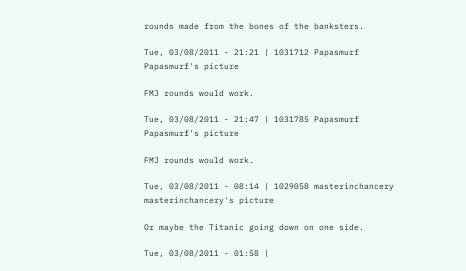rounds made from the bones of the banksters.

Tue, 03/08/2011 - 21:21 | 1031712 Papasmurf
Papasmurf's picture

FMJ rounds would work.

Tue, 03/08/2011 - 21:47 | 1031785 Papasmurf
Papasmurf's picture

FMJ rounds would work.

Tue, 03/08/2011 - 08:14 | 1029058 masterinchancery
masterinchancery's picture

Or maybe the Titanic going down on one side.

Tue, 03/08/2011 - 01:58 |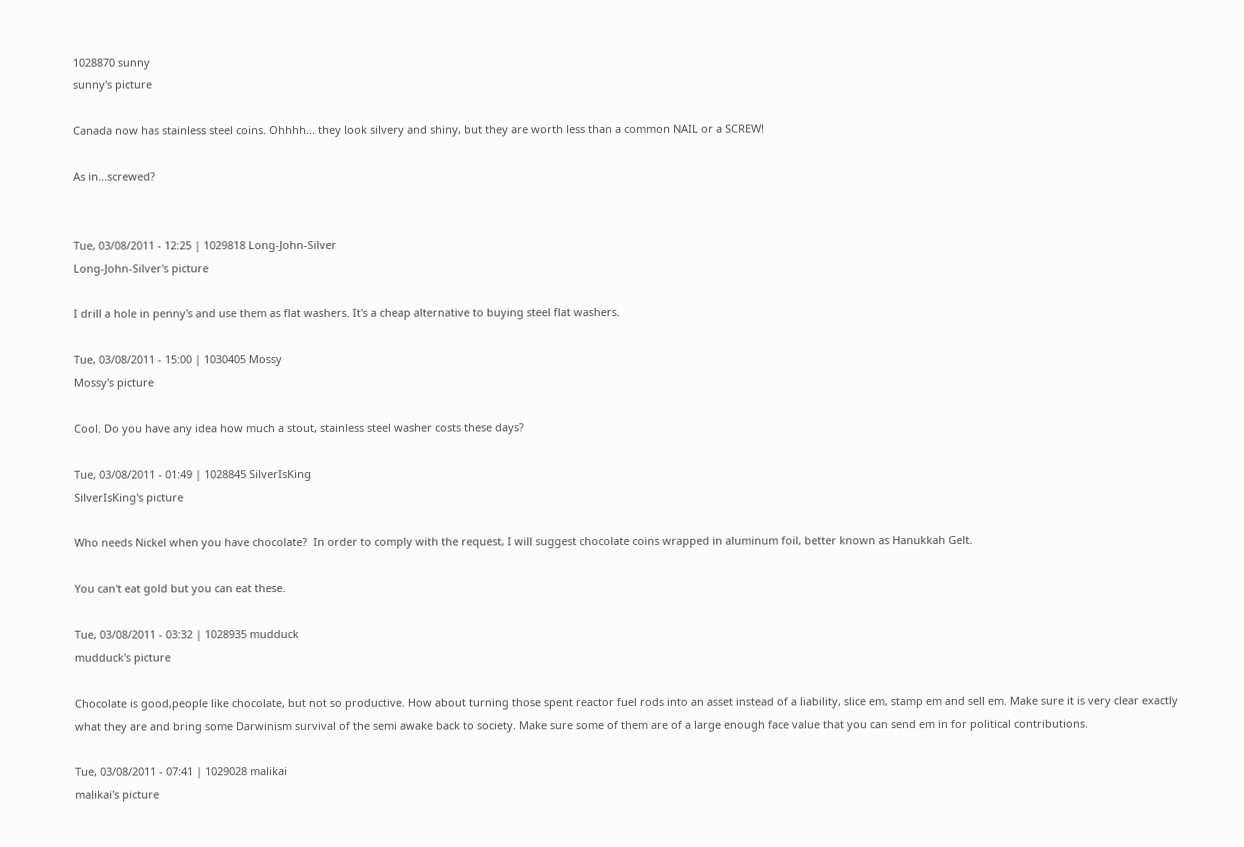1028870 sunny
sunny's picture

Canada now has stainless steel coins. Ohhhh... they look silvery and shiny, but they are worth less than a common NAIL or a SCREW!

As in...screwed?


Tue, 03/08/2011 - 12:25 | 1029818 Long-John-Silver
Long-John-Silver's picture

I drill a hole in penny's and use them as flat washers. It's a cheap alternative to buying steel flat washers.

Tue, 03/08/2011 - 15:00 | 1030405 Mossy
Mossy's picture

Cool. Do you have any idea how much a stout, stainless steel washer costs these days?

Tue, 03/08/2011 - 01:49 | 1028845 SilverIsKing
SilverIsKing's picture

Who needs Nickel when you have chocolate?  In order to comply with the request, I will suggest chocolate coins wrapped in aluminum foil, better known as Hanukkah Gelt.

You can't eat gold but you can eat these.

Tue, 03/08/2011 - 03:32 | 1028935 mudduck
mudduck's picture

Chocolate is good,people like chocolate, but not so productive. How about turning those spent reactor fuel rods into an asset instead of a liability, slice em, stamp em and sell em. Make sure it is very clear exactly what they are and bring some Darwinism survival of the semi awake back to society. Make sure some of them are of a large enough face value that you can send em in for political contributions.

Tue, 03/08/2011 - 07:41 | 1029028 malikai
malikai's picture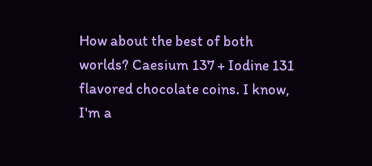How about the best of both worlds? Caesium 137 + Iodine 131 flavored chocolate coins. I know, I'm a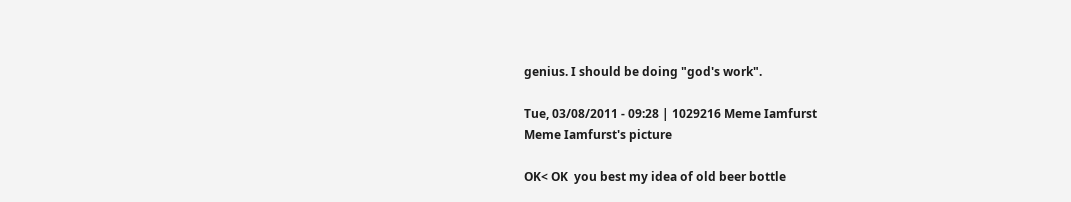genius. I should be doing "god's work".

Tue, 03/08/2011 - 09:28 | 1029216 Meme Iamfurst
Meme Iamfurst's picture

OK< OK  you best my idea of old beer bottle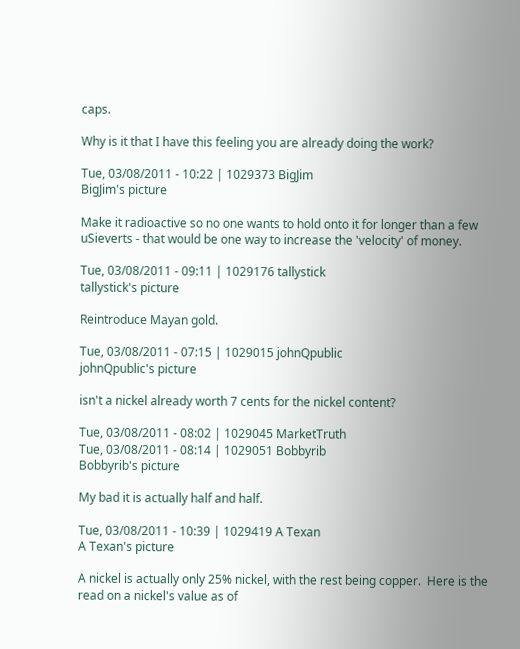caps.

Why is it that I have this feeling you are already doing the work?

Tue, 03/08/2011 - 10:22 | 1029373 BigJim
BigJim's picture

Make it radioactive so no one wants to hold onto it for longer than a few uSieverts - that would be one way to increase the 'velocity' of money.

Tue, 03/08/2011 - 09:11 | 1029176 tallystick
tallystick's picture

Reintroduce Mayan gold.

Tue, 03/08/2011 - 07:15 | 1029015 johnQpublic
johnQpublic's picture

isn't a nickel already worth 7 cents for the nickel content?

Tue, 03/08/2011 - 08:02 | 1029045 MarketTruth
Tue, 03/08/2011 - 08:14 | 1029051 Bobbyrib
Bobbyrib's picture

My bad it is actually half and half.

Tue, 03/08/2011 - 10:39 | 1029419 A Texan
A Texan's picture

A nickel is actually only 25% nickel, with the rest being copper.  Here is the read on a nickel's value as of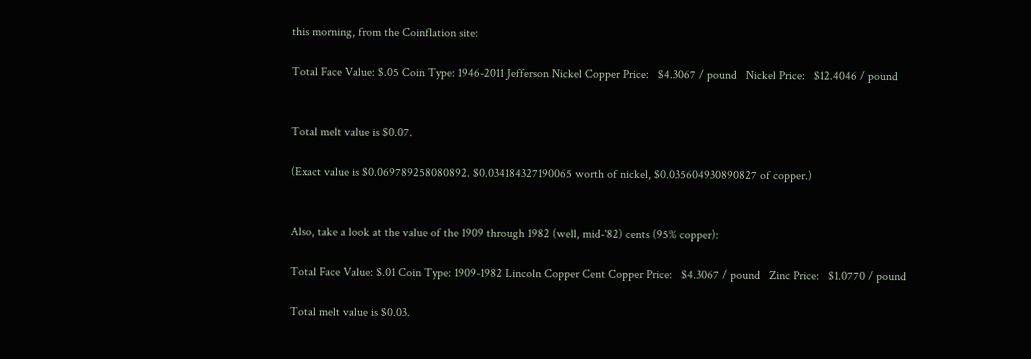this morning, from the Coinflation site:

Total Face Value: $.05 Coin Type: 1946-2011 Jefferson Nickel Copper Price:   $4.3067 / pound   Nickel Price:   $12.4046 / pound


Total melt value is $0.07.

(Exact value is $0.069789258080892. $0.034184327190065 worth of nickel, $0.035604930890827 of copper.)


Also, take a look at the value of the 1909 through 1982 (well, mid-'82) cents (95% copper):

Total Face Value: $.01 Coin Type: 1909-1982 Lincoln Copper Cent Copper Price:   $4.3067 / pound   Zinc Price:   $1.0770 / pound

Total melt value is $0.03.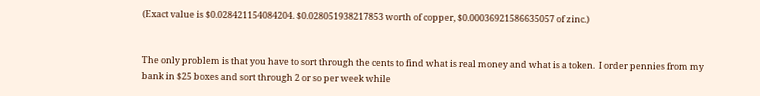(Exact value is $0.028421154084204. $0.028051938217853 worth of copper, $0.00036921586635057 of zinc.)


The only problem is that you have to sort through the cents to find what is real money and what is a token.  I order pennies from my bank in $25 boxes and sort through 2 or so per week while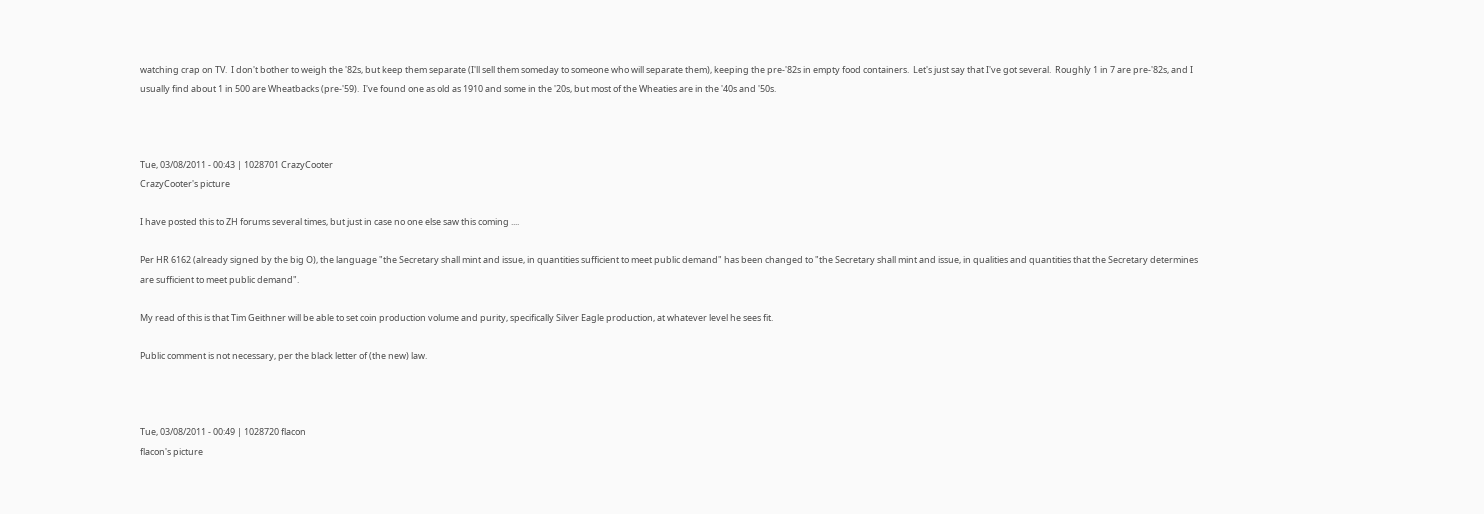watching crap on TV.  I don't bother to weigh the '82s, but keep them separate (I'll sell them someday to someone who will separate them), keeping the pre-'82s in empty food containers.  Let's just say that I've got several.  Roughly 1 in 7 are pre-'82s, and I usually find about 1 in 500 are Wheatbacks (pre-'59).  I've found one as old as 1910 and some in the '20s, but most of the Wheaties are in the '40s and '50s.



Tue, 03/08/2011 - 00:43 | 1028701 CrazyCooter
CrazyCooter's picture

I have posted this to ZH forums several times, but just in case no one else saw this coming ....

Per HR 6162 (already signed by the big O), the language "the Secretary shall mint and issue, in quantities sufficient to meet public demand" has been changed to "the Secretary shall mint and issue, in qualities and quantities that the Secretary determines are sufficient to meet public demand".

My read of this is that Tim Geithner will be able to set coin production volume and purity, specifically Silver Eagle production, at whatever level he sees fit.

Public comment is not necessary, per the black letter of (the new) law.



Tue, 03/08/2011 - 00:49 | 1028720 flacon
flacon's picture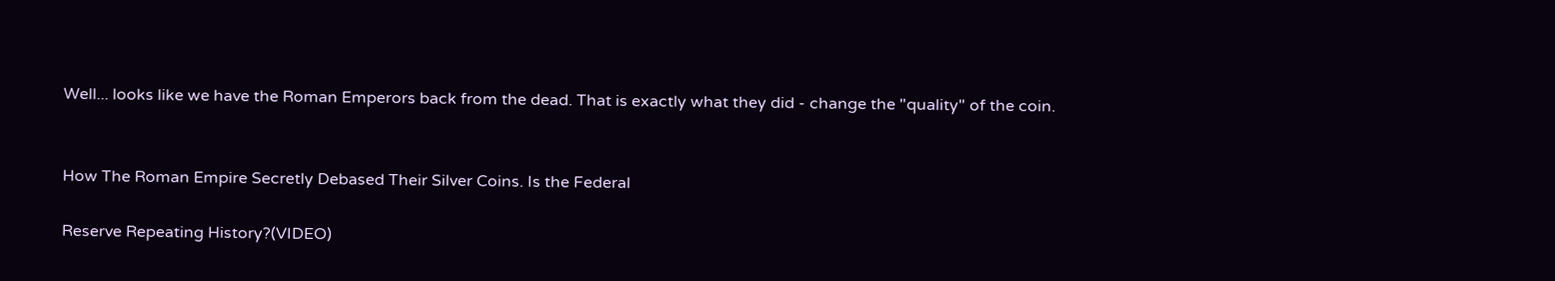Well... looks like we have the Roman Emperors back from the dead. That is exactly what they did - change the "quality" of the coin.


How The Roman Empire Secretly Debased Their Silver Coins. Is the Federal

Reserve Repeating History?(VIDEO)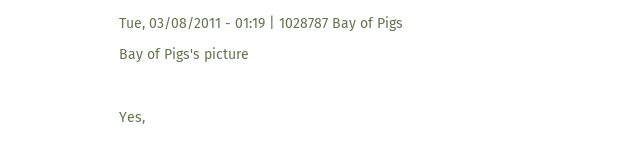Tue, 03/08/2011 - 01:19 | 1028787 Bay of Pigs
Bay of Pigs's picture

Yes,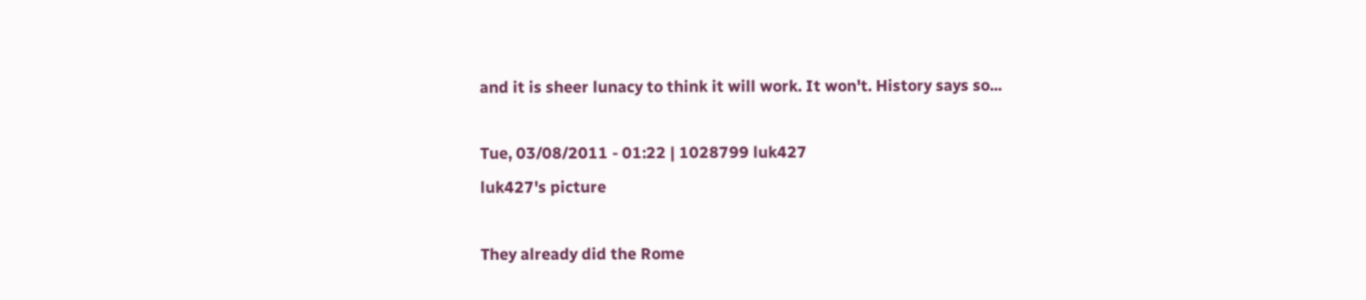and it is sheer lunacy to think it will work. It won't. History says so...

Tue, 03/08/2011 - 01:22 | 1028799 luk427
luk427's picture

They already did the Rome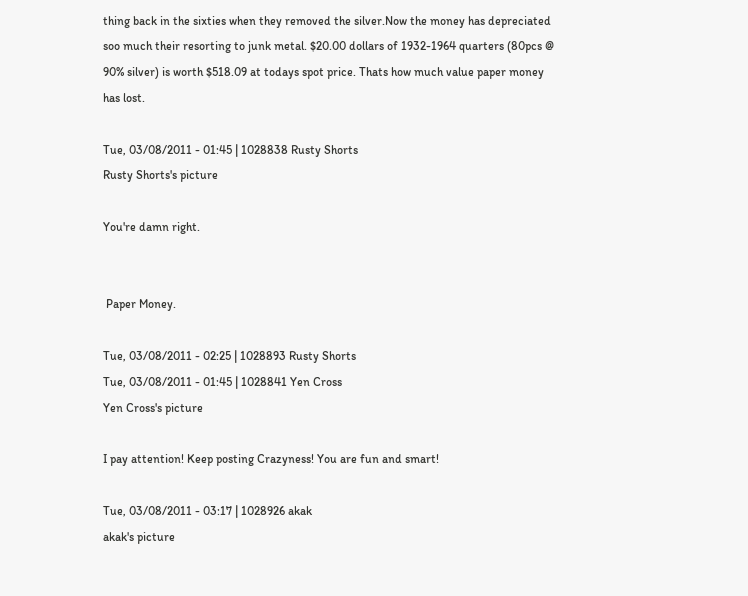thing back in the sixties when they removed the silver.Now the money has depreciated soo much their resorting to junk metal. $20.00 dollars of 1932-1964 quarters (80pcs @ 90% silver) is worth $518.09 at todays spot price. Thats how much value paper money has lost.

Tue, 03/08/2011 - 01:45 | 1028838 Rusty Shorts
Rusty Shorts's picture

You're damn right.


 Paper Money.

Tue, 03/08/2011 - 02:25 | 1028893 Rusty Shorts
Tue, 03/08/2011 - 01:45 | 1028841 Yen Cross
Yen Cross's picture

I pay attention! Keep posting Crazyness! You are fun and smart!

Tue, 03/08/2011 - 03:17 | 1028926 akak
akak's picture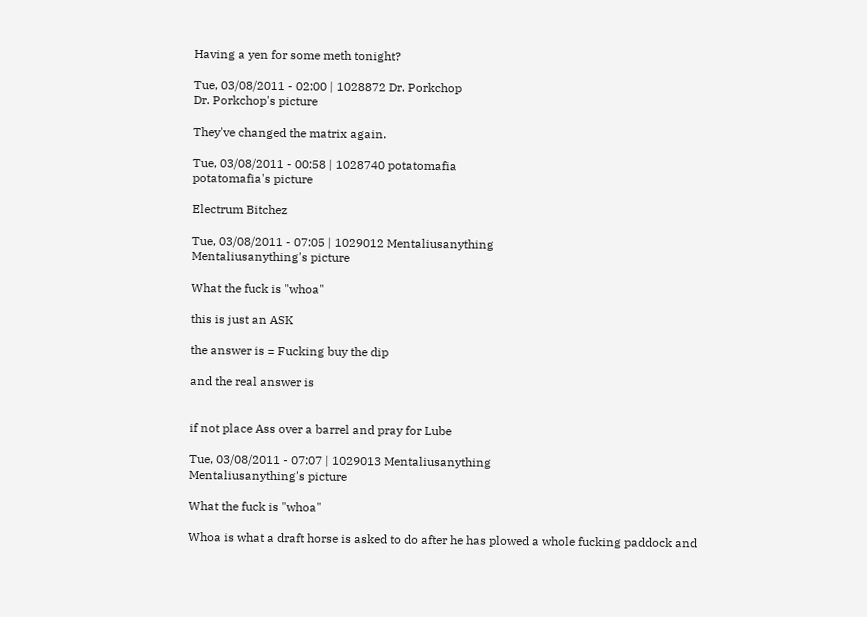Having a yen for some meth tonight?

Tue, 03/08/2011 - 02:00 | 1028872 Dr. Porkchop
Dr. Porkchop's picture

They've changed the matrix again.

Tue, 03/08/2011 - 00:58 | 1028740 potatomafia
potatomafia's picture

Electrum Bitchez

Tue, 03/08/2011 - 07:05 | 1029012 Mentaliusanything
Mentaliusanything's picture

What the fuck is "whoa"

this is just an ASK

the answer is = Fucking buy the dip

and the real answer is


if not place Ass over a barrel and pray for Lube

Tue, 03/08/2011 - 07:07 | 1029013 Mentaliusanything
Mentaliusanything's picture

What the fuck is "whoa"

Whoa is what a draft horse is asked to do after he has plowed a whole fucking paddock and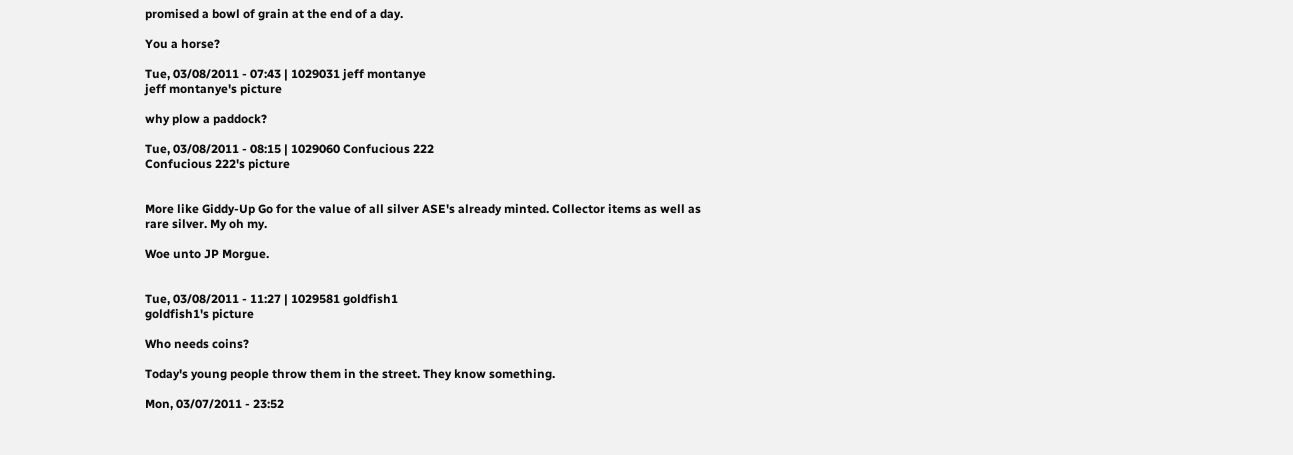promised a bowl of grain at the end of a day.

You a horse?

Tue, 03/08/2011 - 07:43 | 1029031 jeff montanye
jeff montanye's picture

why plow a paddock?

Tue, 03/08/2011 - 08:15 | 1029060 Confucious 222
Confucious 222's picture


More like Giddy-Up Go for the value of all silver ASE's already minted. Collector items as well as rare silver. My oh my.

Woe unto JP Morgue.


Tue, 03/08/2011 - 11:27 | 1029581 goldfish1
goldfish1's picture

Who needs coins?

Today's young people throw them in the street. They know something.

Mon, 03/07/2011 - 23:52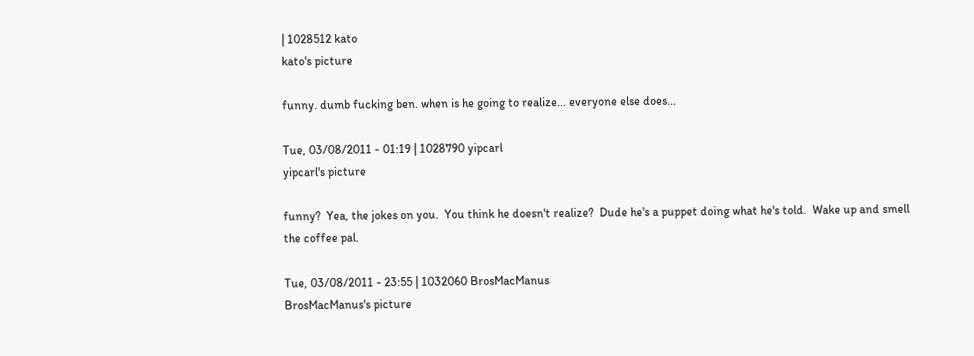| 1028512 kato
kato's picture

funny. dumb fucking ben. when is he going to realize... everyone else does...

Tue, 03/08/2011 - 01:19 | 1028790 yipcarl
yipcarl's picture

funny?  Yea, the jokes on you.  You think he doesn't realize?  Dude he's a puppet doing what he's told.  Wake up and smell the coffee pal.

Tue, 03/08/2011 - 23:55 | 1032060 BrosMacManus
BrosMacManus's picture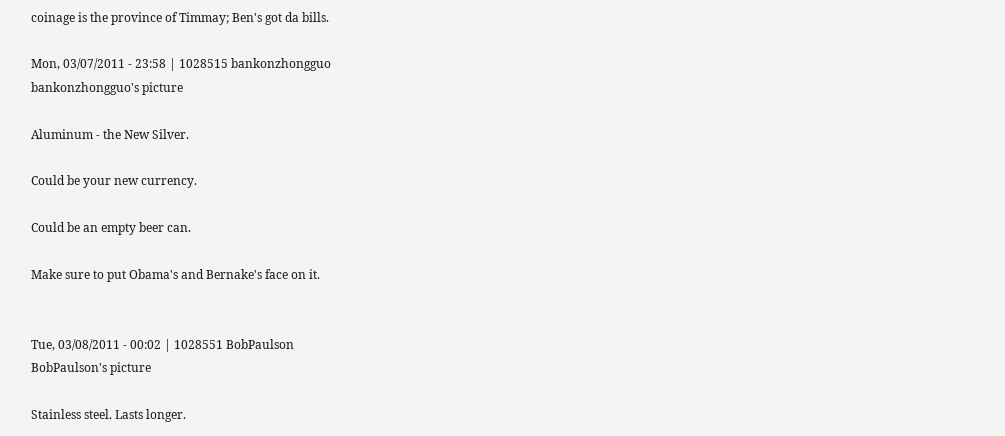coinage is the province of Timmay; Ben's got da bills.

Mon, 03/07/2011 - 23:58 | 1028515 bankonzhongguo
bankonzhongguo's picture

Aluminum - the New Silver.

Could be your new currency.

Could be an empty beer can.

Make sure to put Obama's and Bernake's face on it.


Tue, 03/08/2011 - 00:02 | 1028551 BobPaulson
BobPaulson's picture

Stainless steel. Lasts longer.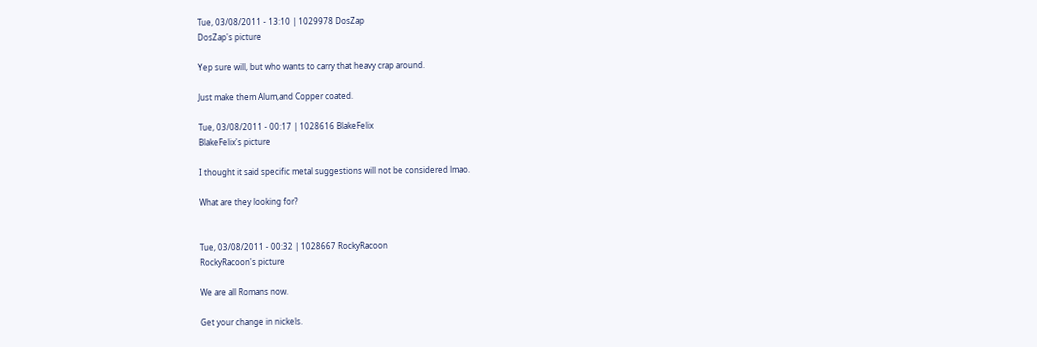Tue, 03/08/2011 - 13:10 | 1029978 DosZap
DosZap's picture

Yep sure will, but who wants to carry that heavy crap around.

Just make them Alum,and Copper coated.

Tue, 03/08/2011 - 00:17 | 1028616 BlakeFelix
BlakeFelix's picture

I thought it said specific metal suggestions will not be considered lmao.

What are they looking for?


Tue, 03/08/2011 - 00:32 | 1028667 RockyRacoon
RockyRacoon's picture

We are all Romans now.

Get your change in nickels.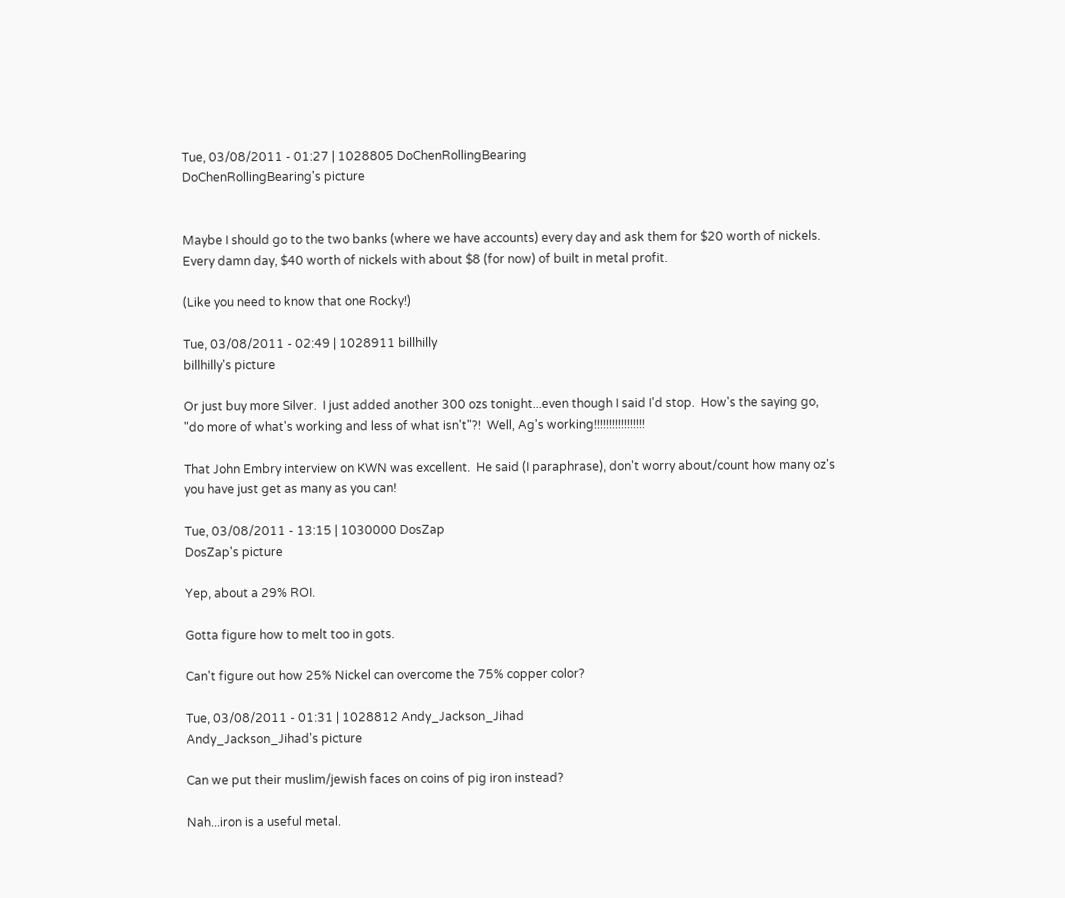Tue, 03/08/2011 - 01:27 | 1028805 DoChenRollingBearing
DoChenRollingBearing's picture


Maybe I should go to the two banks (where we have accounts) every day and ask them for $20 worth of nickels.  Every damn day, $40 worth of nickels with about $8 (for now) of built in metal profit.

(Like you need to know that one Rocky!)

Tue, 03/08/2011 - 02:49 | 1028911 billhilly
billhilly's picture

Or just buy more Silver.  I just added another 300 ozs tonight...even though I said I'd stop.  How's the saying go, "do more of what's working and less of what isn't"?!  Well, Ag's working!!!!!!!!!!!!!!!!!

That John Embry interview on KWN was excellent.  He said (I paraphrase), don't worry about/count how many oz's you have just get as many as you can!

Tue, 03/08/2011 - 13:15 | 1030000 DosZap
DosZap's picture

Yep, about a 29% ROI.

Gotta figure how to melt too in gots.

Can't figure out how 25% Nickel can overcome the 75% copper color?

Tue, 03/08/2011 - 01:31 | 1028812 Andy_Jackson_Jihad
Andy_Jackson_Jihad's picture

Can we put their muslim/jewish faces on coins of pig iron instead?

Nah...iron is a useful metal.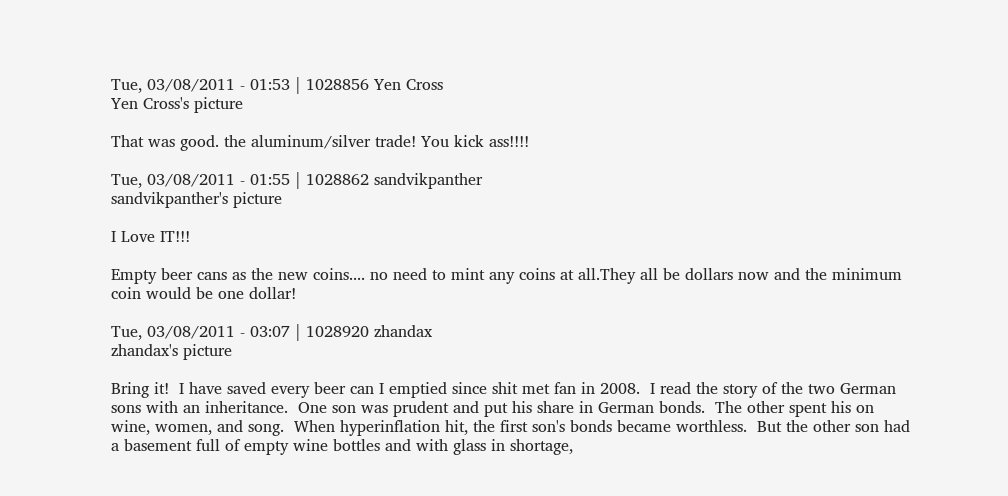Tue, 03/08/2011 - 01:53 | 1028856 Yen Cross
Yen Cross's picture

That was good. the aluminum/silver trade! You kick ass!!!!

Tue, 03/08/2011 - 01:55 | 1028862 sandvikpanther
sandvikpanther's picture

I Love IT!!!

Empty beer cans as the new coins.... no need to mint any coins at all.They all be dollars now and the minimum coin would be one dollar!

Tue, 03/08/2011 - 03:07 | 1028920 zhandax
zhandax's picture

Bring it!  I have saved every beer can I emptied since shit met fan in 2008.  I read the story of the two German sons with an inheritance.  One son was prudent and put his share in German bonds.  The other spent his on wine, women, and song.  When hyperinflation hit, the first son's bonds became worthless.  But the other son had a basement full of empty wine bottles and with glass in shortage,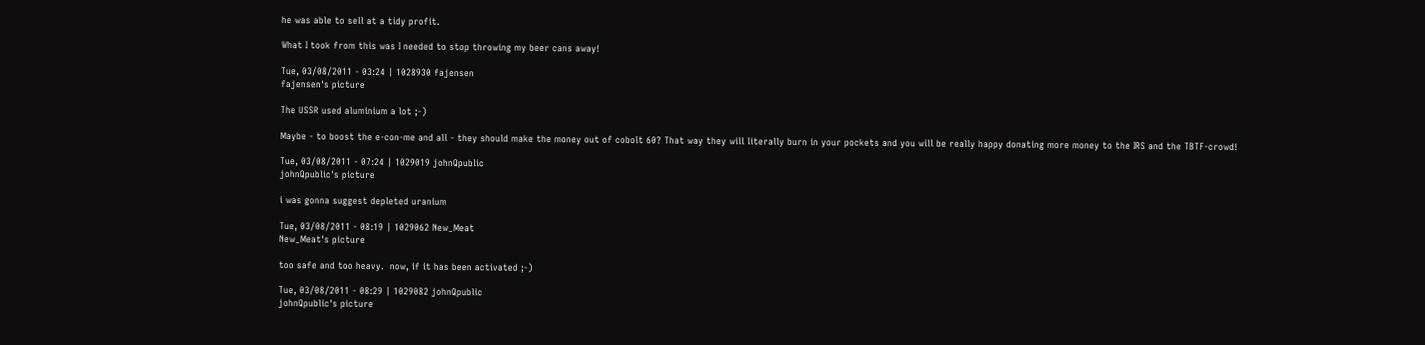he was able to sell at a tidy profit.

What I took from this was I needed to stop throwing my beer cans away!

Tue, 03/08/2011 - 03:24 | 1028930 fajensen
fajensen's picture

The USSR used aluminium a lot ;-)

Maybe - to boost the e-con-me and all - they should make the money out of cobolt 60? That way they will literally burn in your pockets and you will be really happy donating more money to the IRS and the TBTF-crowd!

Tue, 03/08/2011 - 07:24 | 1029019 johnQpublic
johnQpublic's picture

i was gonna suggest depleted uranium

Tue, 03/08/2011 - 08:19 | 1029062 New_Meat
New_Meat's picture

too safe and too heavy.  now, if it has been activated ;-)

Tue, 03/08/2011 - 08:29 | 1029082 johnQpublic
johnQpublic's picture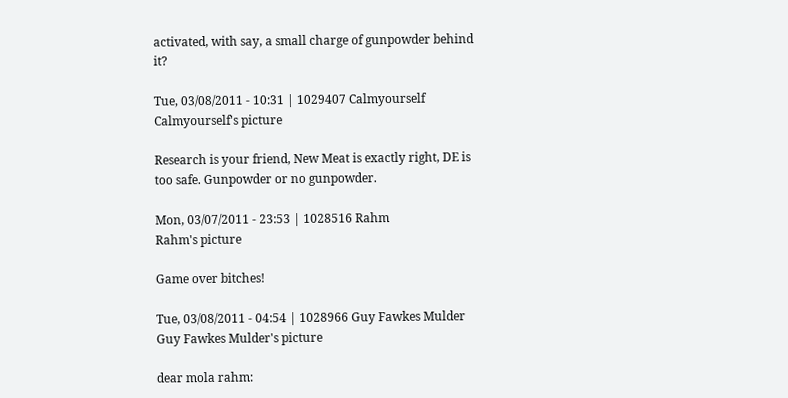activated, with say, a small charge of gunpowder behind it?

Tue, 03/08/2011 - 10:31 | 1029407 Calmyourself
Calmyourself's picture

Research is your friend, New Meat is exactly right, DE is too safe. Gunpowder or no gunpowder.

Mon, 03/07/2011 - 23:53 | 1028516 Rahm
Rahm's picture

Game over bitches!

Tue, 03/08/2011 - 04:54 | 1028966 Guy Fawkes Mulder
Guy Fawkes Mulder's picture

dear mola rahm: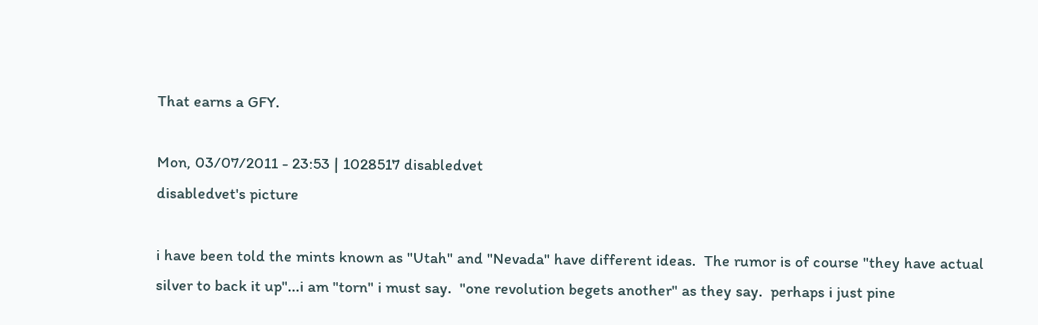That earns a GFY.

Mon, 03/07/2011 - 23:53 | 1028517 disabledvet
disabledvet's picture

i have been told the mints known as "Utah" and "Nevada" have different ideas.  The rumor is of course "they have actual silver to back it up"...i am "torn" i must say.  "one revolution begets another" as they say.  perhaps i just pine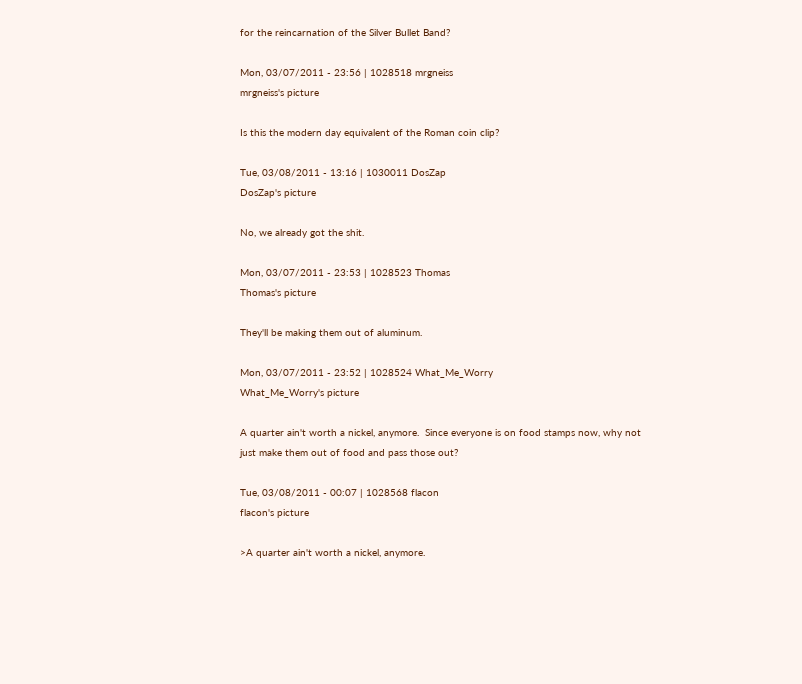for the reincarnation of the Silver Bullet Band?

Mon, 03/07/2011 - 23:56 | 1028518 mrgneiss
mrgneiss's picture

Is this the modern day equivalent of the Roman coin clip?

Tue, 03/08/2011 - 13:16 | 1030011 DosZap
DosZap's picture

No, we already got the shit.

Mon, 03/07/2011 - 23:53 | 1028523 Thomas
Thomas's picture

They'll be making them out of aluminum.

Mon, 03/07/2011 - 23:52 | 1028524 What_Me_Worry
What_Me_Worry's picture

A quarter ain't worth a nickel, anymore.  Since everyone is on food stamps now, why not just make them out of food and pass those out?

Tue, 03/08/2011 - 00:07 | 1028568 flacon
flacon's picture

>A quarter ain't worth a nickel, anymore.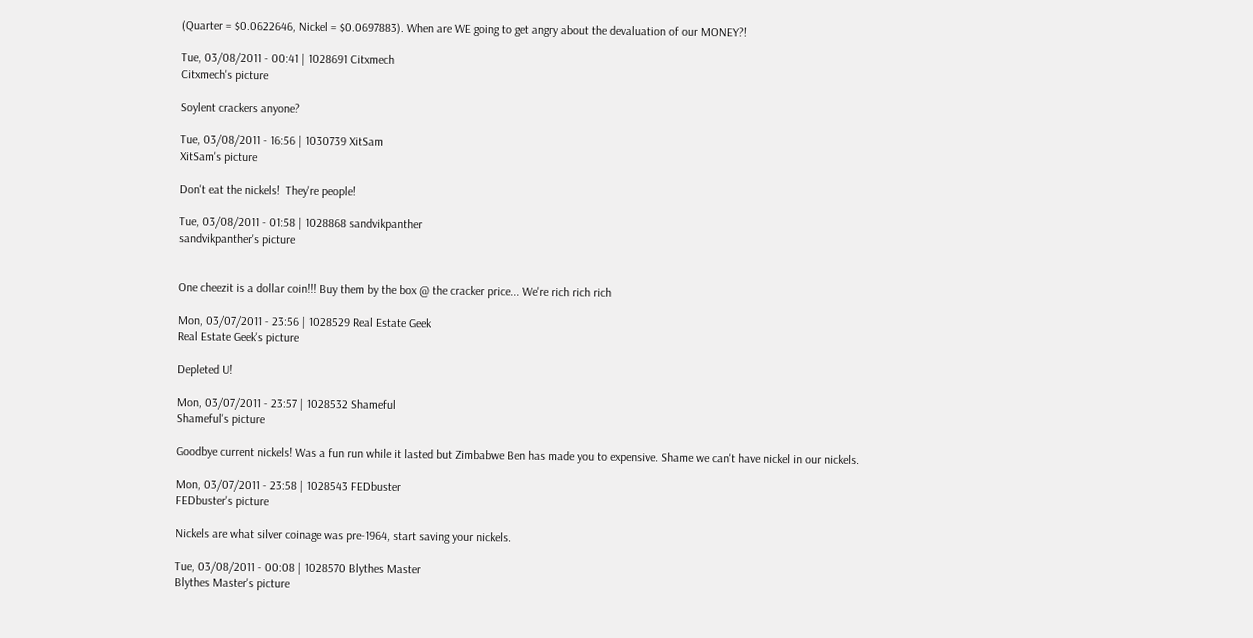(Quarter = $0.0622646, Nickel = $0.0697883). When are WE going to get angry about the devaluation of our MONEY?!

Tue, 03/08/2011 - 00:41 | 1028691 Citxmech
Citxmech's picture

Soylent crackers anyone?

Tue, 03/08/2011 - 16:56 | 1030739 XitSam
XitSam's picture

Don't eat the nickels!  They're people!

Tue, 03/08/2011 - 01:58 | 1028868 sandvikpanther
sandvikpanther's picture


One cheezit is a dollar coin!!! Buy them by the box @ the cracker price... We're rich rich rich

Mon, 03/07/2011 - 23:56 | 1028529 Real Estate Geek
Real Estate Geek's picture

Depleted U!

Mon, 03/07/2011 - 23:57 | 1028532 Shameful
Shameful's picture

Goodbye current nickels! Was a fun run while it lasted but Zimbabwe Ben has made you to expensive. Shame we can't have nickel in our nickels.

Mon, 03/07/2011 - 23:58 | 1028543 FEDbuster
FEDbuster's picture

Nickels are what silver coinage was pre-1964, start saving your nickels.

Tue, 03/08/2011 - 00:08 | 1028570 Blythes Master
Blythes Master's picture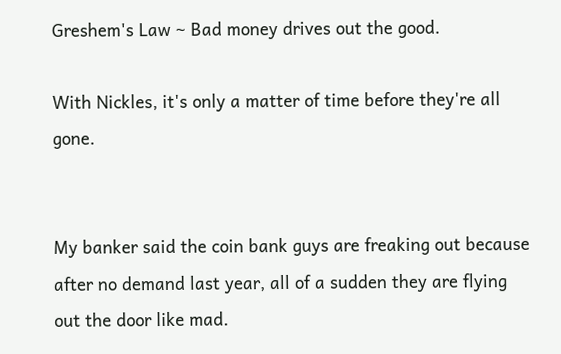Greshem's Law ~ Bad money drives out the good.

With Nickles, it's only a matter of time before they're all gone.


My banker said the coin bank guys are freaking out because after no demand last year, all of a sudden they are flying out the door like mad.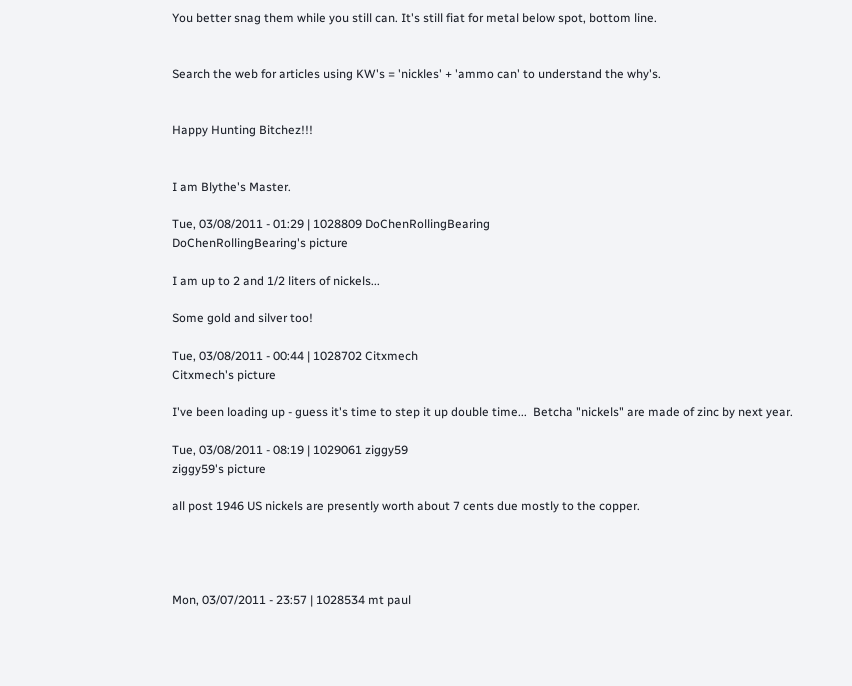You better snag them while you still can. It's still fiat for metal below spot, bottom line.


Search the web for articles using KW's = 'nickles' + 'ammo can' to understand the why's.


Happy Hunting Bitchez!!!


I am Blythe's Master.

Tue, 03/08/2011 - 01:29 | 1028809 DoChenRollingBearing
DoChenRollingBearing's picture

I am up to 2 and 1/2 liters of nickels...

Some gold and silver too!

Tue, 03/08/2011 - 00:44 | 1028702 Citxmech
Citxmech's picture

I've been loading up - guess it's time to step it up double time...  Betcha "nickels" are made of zinc by next year.

Tue, 03/08/2011 - 08:19 | 1029061 ziggy59
ziggy59's picture

all post 1946 US nickels are presently worth about 7 cents due mostly to the copper.




Mon, 03/07/2011 - 23:57 | 1028534 mt paul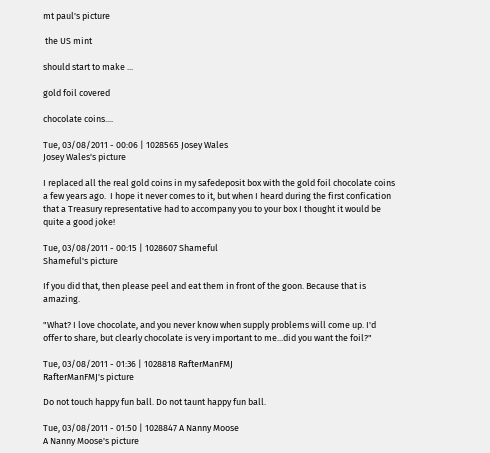mt paul's picture

 the US mint

should start to make ...

gold foil covered

chocolate coins....

Tue, 03/08/2011 - 00:06 | 1028565 Josey Wales
Josey Wales's picture

I replaced all the real gold coins in my safedeposit box with the gold foil chocolate coins a few years ago.  I hope it never comes to it, but when I heard during the first confication that a Treasury representative had to accompany you to your box I thought it would be quite a good joke!

Tue, 03/08/2011 - 00:15 | 1028607 Shameful
Shameful's picture

If you did that, then please peel and eat them in front of the goon. Because that is amazing.

"What? I love chocolate, and you never know when supply problems will come up. I'd offer to share, but clearly chocolate is very important to me...did you want the foil?"

Tue, 03/08/2011 - 01:36 | 1028818 RafterManFMJ
RafterManFMJ's picture

Do not touch happy fun ball. Do not taunt happy fun ball.

Tue, 03/08/2011 - 01:50 | 1028847 A Nanny Moose
A Nanny Moose's picture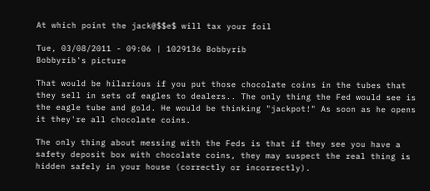At which point the jack@$$e$ will tax your foil

Tue, 03/08/2011 - 09:06 | 1029136 Bobbyrib
Bobbyrib's picture

That would be hilarious if you put those chocolate coins in the tubes that they sell in sets of eagles to dealers.. The only thing the Fed would see is the eagle tube and gold. He would be thinking "jackpot!" As soon as he opens it they're all chocolate coins.

The only thing about messing with the Feds is that if they see you have a safety deposit box with chocolate coins, they may suspect the real thing is hidden safely in your house (correctly or incorrectly).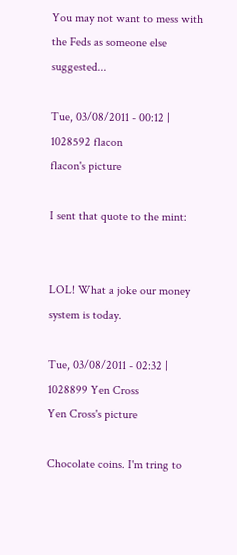You may not want to mess with the Feds as someone else suggested...

Tue, 03/08/2011 - 00:12 | 1028592 flacon
flacon's picture

I sent that quote to the mint:


LOL! What a joke our money system is today.

Tue, 03/08/2011 - 02:32 | 1028899 Yen Cross
Yen Cross's picture

Chocolate coins. I'm tring to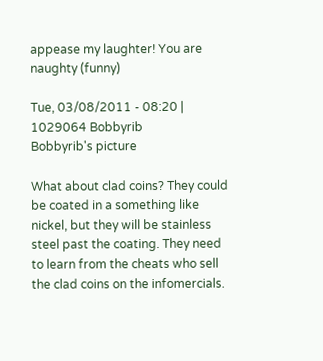appease my laughter! You are naughty (funny)

Tue, 03/08/2011 - 08:20 | 1029064 Bobbyrib
Bobbyrib's picture

What about clad coins? They could be coated in a something like nickel, but they will be stainless steel past the coating. They need to learn from the cheats who sell the clad coins on the infomercials.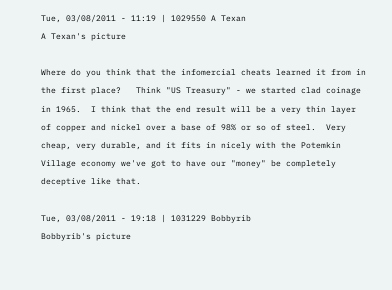Tue, 03/08/2011 - 11:19 | 1029550 A Texan
A Texan's picture

Where do you think that the infomercial cheats learned it from in the first place?   Think "US Treasury" - we started clad coinage in 1965.  I think that the end result will be a very thin layer of copper and nickel over a base of 98% or so of steel.  Very cheap, very durable, and it fits in nicely with the Potemkin Village economy we've got to have our "money" be completely deceptive like that.

Tue, 03/08/2011 - 19:18 | 1031229 Bobbyrib
Bobbyrib's picture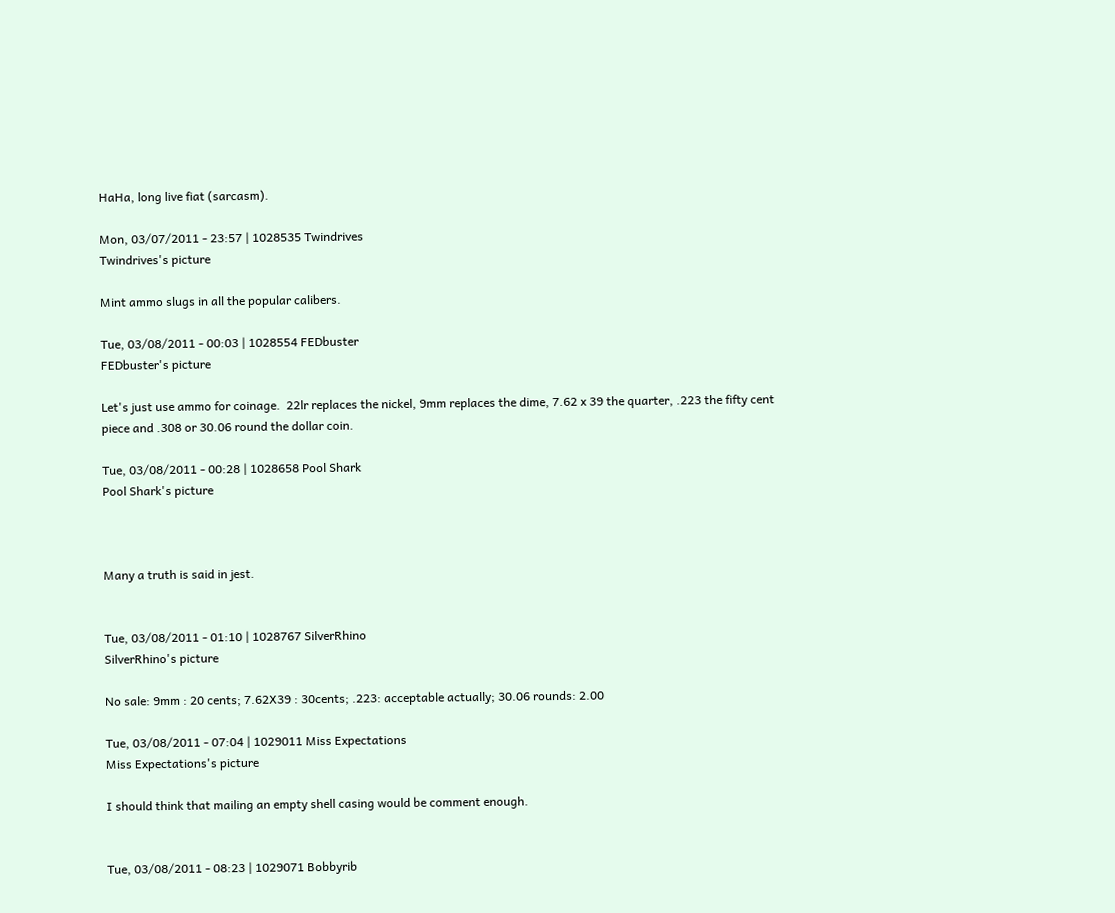HaHa, long live fiat (sarcasm).

Mon, 03/07/2011 - 23:57 | 1028535 Twindrives
Twindrives's picture

Mint ammo slugs in all the popular calibers.

Tue, 03/08/2011 - 00:03 | 1028554 FEDbuster
FEDbuster's picture

Let's just use ammo for coinage.  22lr replaces the nickel, 9mm replaces the dime, 7.62 x 39 the quarter, .223 the fifty cent piece and .308 or 30.06 round the dollar coin.

Tue, 03/08/2011 - 00:28 | 1028658 Pool Shark
Pool Shark's picture



Many a truth is said in jest.


Tue, 03/08/2011 - 01:10 | 1028767 SilverRhino
SilverRhino's picture

No sale: 9mm : 20 cents; 7.62X39 : 30cents; .223: acceptable actually; 30.06 rounds: 2.00

Tue, 03/08/2011 - 07:04 | 1029011 Miss Expectations
Miss Expectations's picture

I should think that mailing an empty shell casing would be comment enough.


Tue, 03/08/2011 - 08:23 | 1029071 Bobbyrib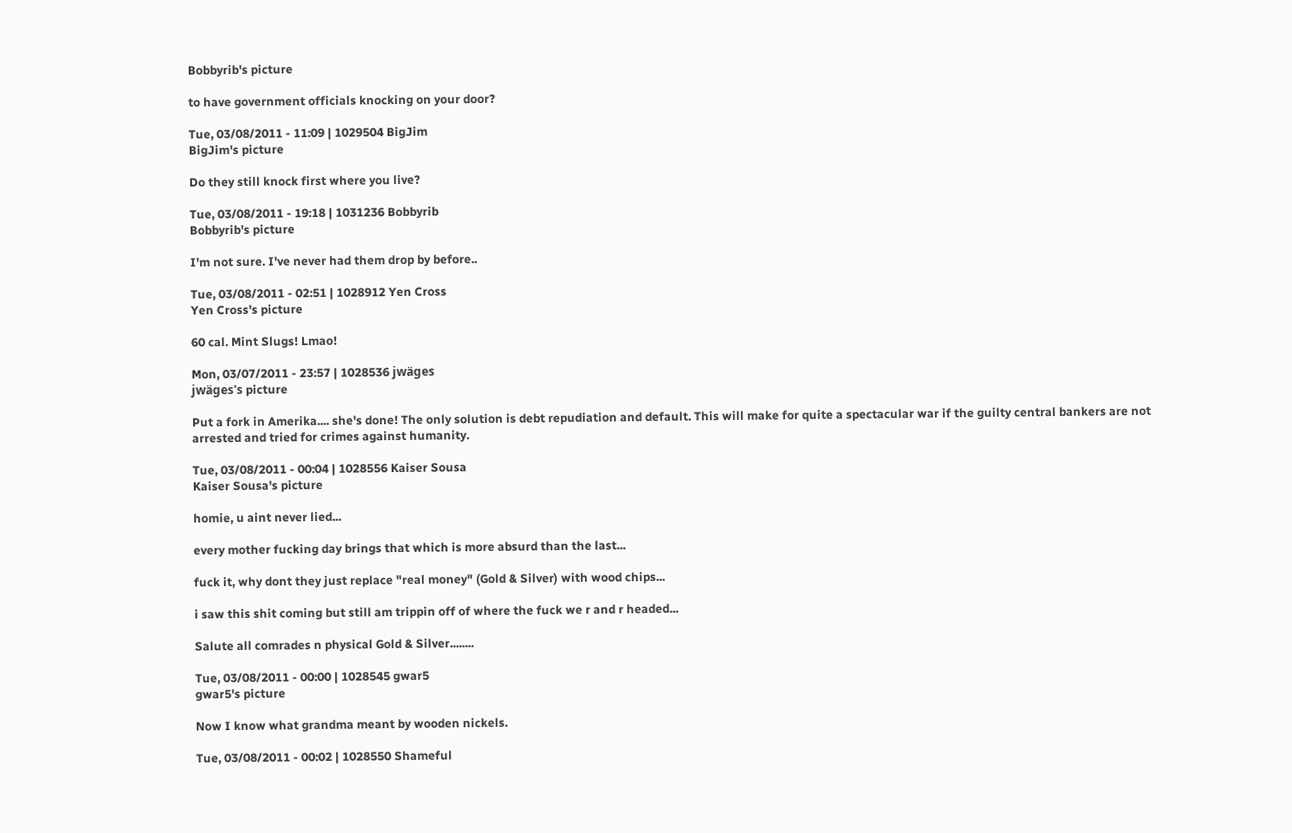Bobbyrib's picture

to have government officials knocking on your door?

Tue, 03/08/2011 - 11:09 | 1029504 BigJim
BigJim's picture

Do they still knock first where you live?

Tue, 03/08/2011 - 19:18 | 1031236 Bobbyrib
Bobbyrib's picture

I'm not sure. I've never had them drop by before..

Tue, 03/08/2011 - 02:51 | 1028912 Yen Cross
Yen Cross's picture

60 cal. Mint Slugs! Lmao!

Mon, 03/07/2011 - 23:57 | 1028536 jwäges
jwäges's picture

Put a fork in Amerika.... she's done! The only solution is debt repudiation and default. This will make for quite a spectacular war if the guilty central bankers are not arrested and tried for crimes against humanity.

Tue, 03/08/2011 - 00:04 | 1028556 Kaiser Sousa
Kaiser Sousa's picture

homie, u aint never lied...

every mother fucking day brings that which is more absurd than the last...

fuck it, why dont they just replace "real money" (Gold & Silver) with wood chips...

i saw this shit coming but still am trippin off of where the fuck we r and r headed...

Salute all comrades n physical Gold & Silver........

Tue, 03/08/2011 - 00:00 | 1028545 gwar5
gwar5's picture

Now I know what grandma meant by wooden nickels.

Tue, 03/08/2011 - 00:02 | 1028550 Shameful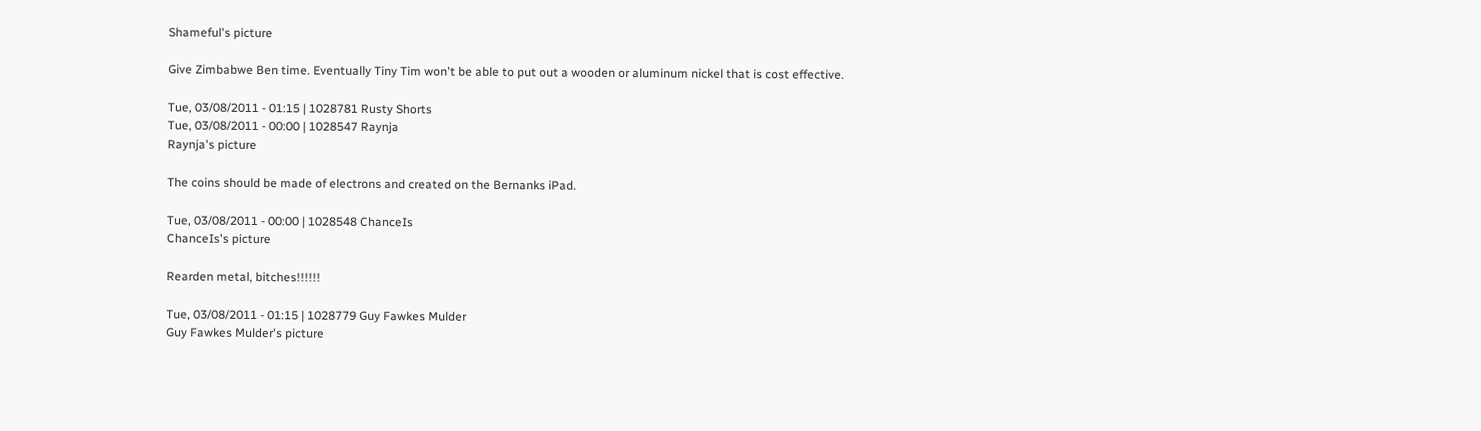Shameful's picture

Give Zimbabwe Ben time. Eventually Tiny Tim won't be able to put out a wooden or aluminum nickel that is cost effective.

Tue, 03/08/2011 - 01:15 | 1028781 Rusty Shorts
Tue, 03/08/2011 - 00:00 | 1028547 Raynja
Raynja's picture

The coins should be made of electrons and created on the Bernanks iPad.

Tue, 03/08/2011 - 00:00 | 1028548 ChanceIs
ChanceIs's picture

Rearden metal, bitches!!!!!!

Tue, 03/08/2011 - 01:15 | 1028779 Guy Fawkes Mulder
Guy Fawkes Mulder's picture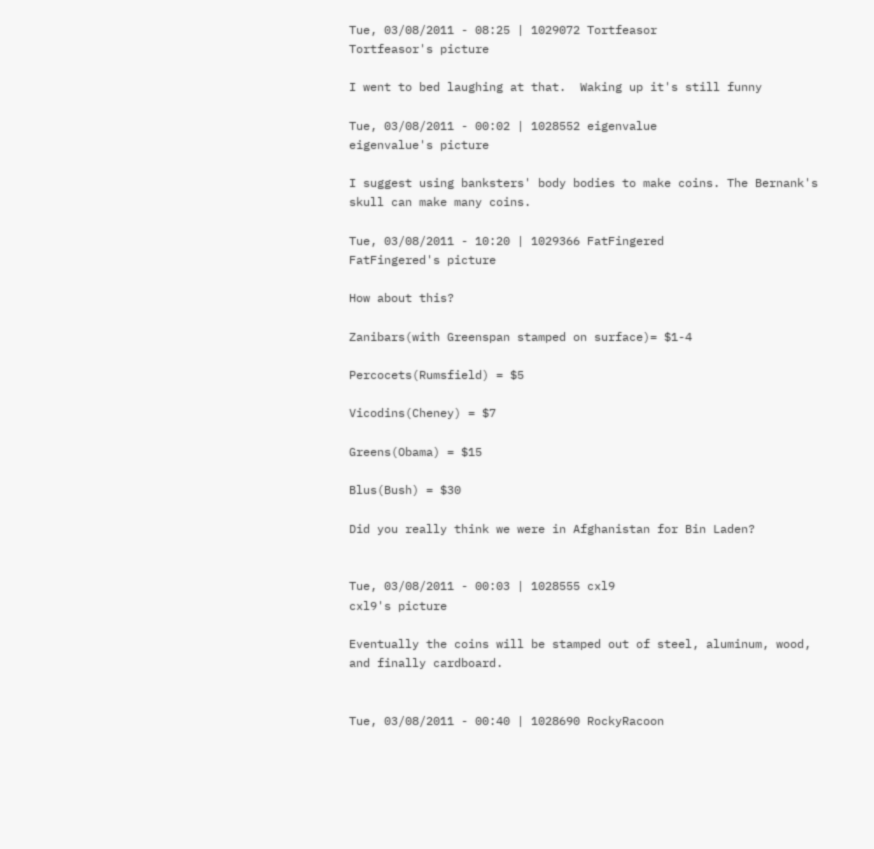Tue, 03/08/2011 - 08:25 | 1029072 Tortfeasor
Tortfeasor's picture

I went to bed laughing at that.  Waking up it's still funny

Tue, 03/08/2011 - 00:02 | 1028552 eigenvalue
eigenvalue's picture

I suggest using banksters' body bodies to make coins. The Bernank's skull can make many coins.

Tue, 03/08/2011 - 10:20 | 1029366 FatFingered
FatFingered's picture

How about this?

Zanibars(with Greenspan stamped on surface)= $1-4

Percocets(Rumsfield) = $5

Vicodins(Cheney) = $7

Greens(Obama) = $15

Blus(Bush) = $30

Did you really think we were in Afghanistan for Bin Laden?


Tue, 03/08/2011 - 00:03 | 1028555 cxl9
cxl9's picture

Eventually the coins will be stamped out of steel, aluminum, wood, and finally cardboard.


Tue, 03/08/2011 - 00:40 | 1028690 RockyRacoon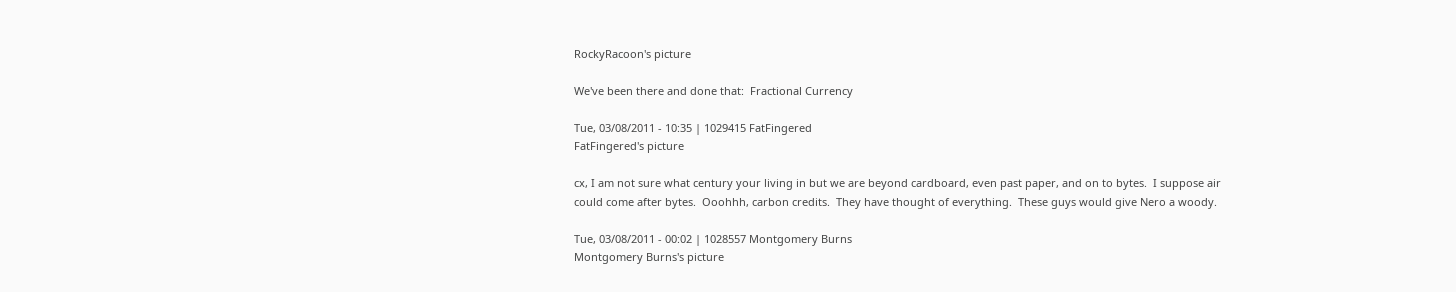RockyRacoon's picture

We've been there and done that:  Fractional Currency

Tue, 03/08/2011 - 10:35 | 1029415 FatFingered
FatFingered's picture

cx, I am not sure what century your living in but we are beyond cardboard, even past paper, and on to bytes.  I suppose air could come after bytes.  Ooohhh, carbon credits.  They have thought of everything.  These guys would give Nero a woody.

Tue, 03/08/2011 - 00:02 | 1028557 Montgomery Burns
Montgomery Burns's picture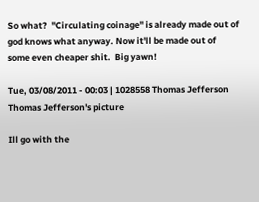So what?  "Circulating coinage" is already made out of god knows what anyway. Now it'll be made out of some even cheaper shit.  Big yawn!

Tue, 03/08/2011 - 00:03 | 1028558 Thomas Jefferson
Thomas Jefferson's picture

Ill go with the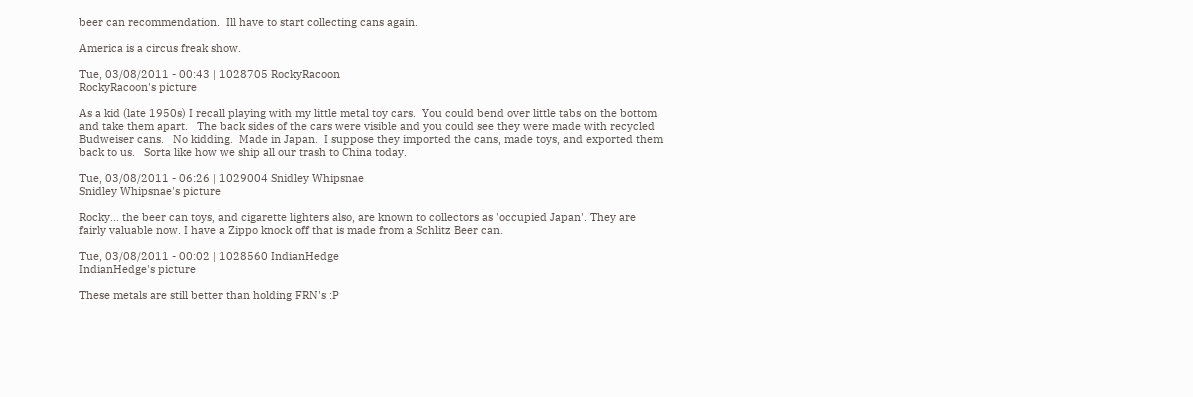beer can recommendation.  Ill have to start collecting cans again.

America is a circus freak show.

Tue, 03/08/2011 - 00:43 | 1028705 RockyRacoon
RockyRacoon's picture

As a kid (late 1950s) I recall playing with my little metal toy cars.  You could bend over little tabs on the bottom and take them apart.   The back sides of the cars were visible and you could see they were made with recycled Budweiser cans.   No kidding.  Made in Japan.  I suppose they imported the cans, made toys, and exported them back to us.   Sorta like how we ship all our trash to China today.

Tue, 03/08/2011 - 06:26 | 1029004 Snidley Whipsnae
Snidley Whipsnae's picture

Rocky... the beer can toys, and cigarette lighters also, are known to collectors as 'occupied Japan'. They are fairly valuable now. I have a Zippo knock off that is made from a Schlitz Beer can.

Tue, 03/08/2011 - 00:02 | 1028560 IndianHedge
IndianHedge's picture

These metals are still better than holding FRN's :P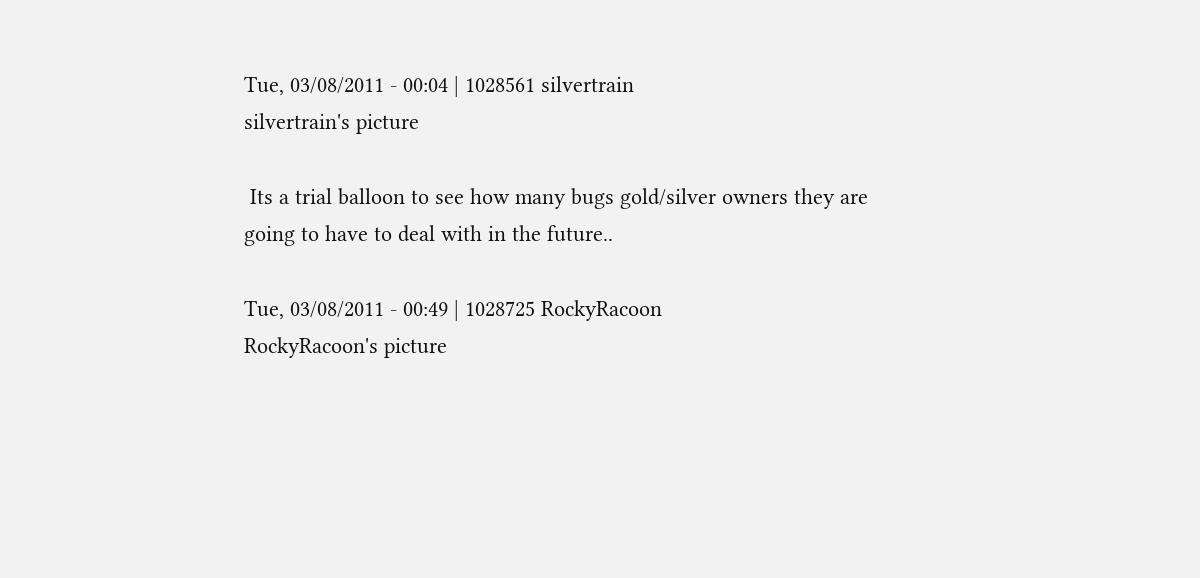Tue, 03/08/2011 - 00:04 | 1028561 silvertrain
silvertrain's picture

 Its a trial balloon to see how many bugs gold/silver owners they are going to have to deal with in the future..

Tue, 03/08/2011 - 00:49 | 1028725 RockyRacoon
RockyRacoon's picture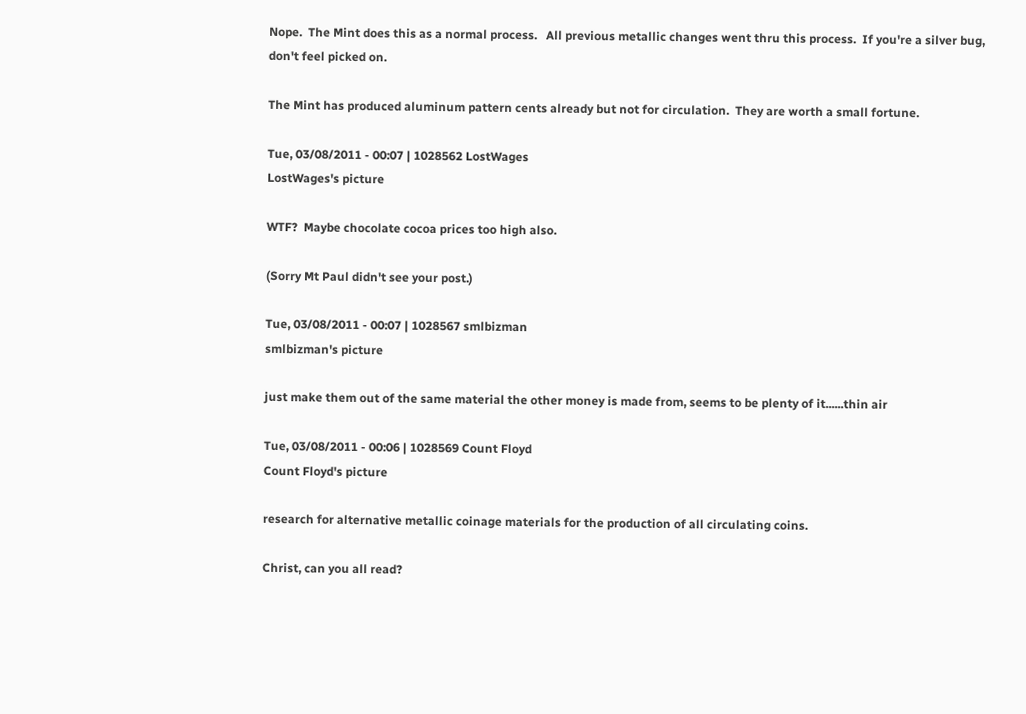Nope.  The Mint does this as a normal process.   All previous metallic changes went thru this process.  If you're a silver bug, don't feel picked on.

The Mint has produced aluminum pattern cents already but not for circulation.  They are worth a small fortune.

Tue, 03/08/2011 - 00:07 | 1028562 LostWages
LostWages's picture

WTF?  Maybe chocolate cocoa prices too high also.

(Sorry Mt Paul didn't see your post.)

Tue, 03/08/2011 - 00:07 | 1028567 smlbizman
smlbizman's picture

just make them out of the same material the other money is made from, seems to be plenty of it......thin air

Tue, 03/08/2011 - 00:06 | 1028569 Count Floyd
Count Floyd's picture

research for alternative metallic coinage materials for the production of all circulating coins.

Christ, can you all read?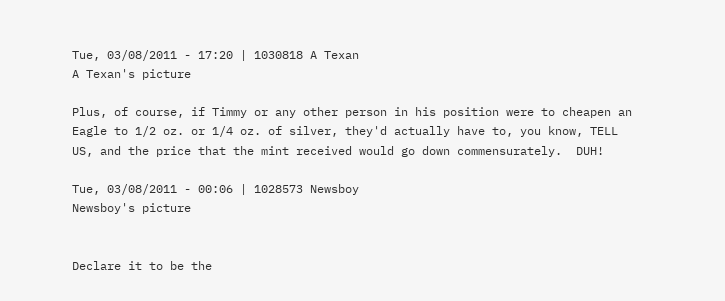Tue, 03/08/2011 - 17:20 | 1030818 A Texan
A Texan's picture

Plus, of course, if Timmy or any other person in his position were to cheapen an Eagle to 1/2 oz. or 1/4 oz. of silver, they'd actually have to, you know, TELL US, and the price that the mint received would go down commensurately.  DUH!

Tue, 03/08/2011 - 00:06 | 1028573 Newsboy
Newsboy's picture


Declare it to be the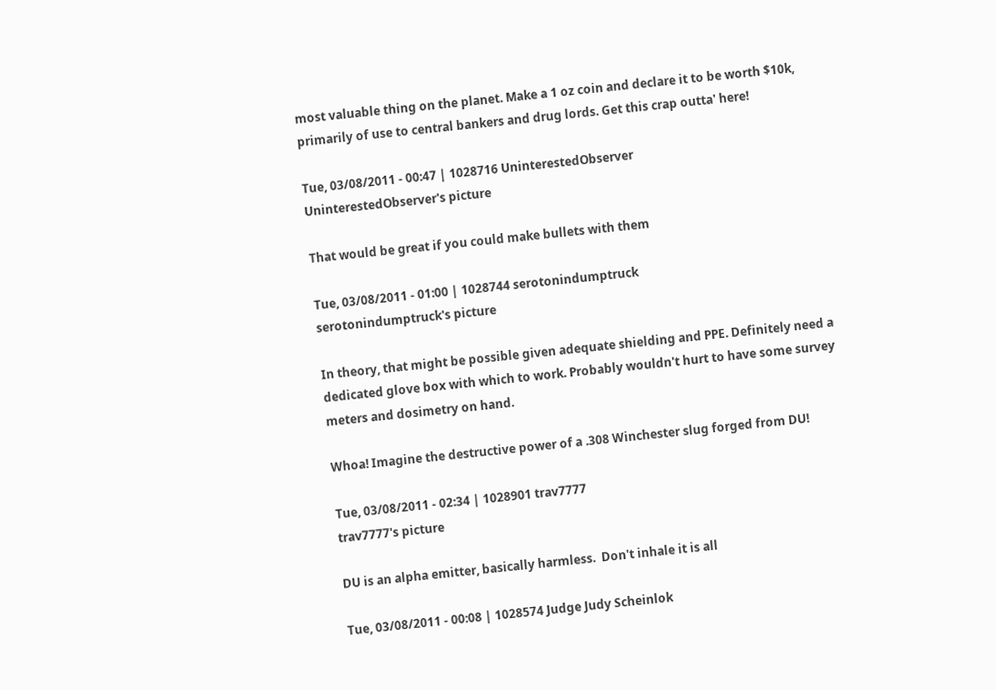most valuable thing on the planet. Make a 1 oz coin and declare it to be worth $10k, primarily of use to central bankers and drug lords. Get this crap outta' here!

Tue, 03/08/2011 - 00:47 | 1028716 UninterestedObserver
UninterestedObserver's picture

That would be great if you could make bullets with them

Tue, 03/08/2011 - 01:00 | 1028744 serotonindumptruck
serotonindumptruck's picture

In theory, that might be possible given adequate shielding and PPE. Definitely need a dedicated glove box with which to work. Probably wouldn't hurt to have some survey meters and dosimetry on hand.

Whoa! Imagine the destructive power of a .308 Winchester slug forged from DU!

Tue, 03/08/2011 - 02:34 | 1028901 trav7777
trav7777's picture

DU is an alpha emitter, basically harmless.  Don't inhale it is all

Tue, 03/08/2011 - 00:08 | 1028574 Judge Judy Scheinlok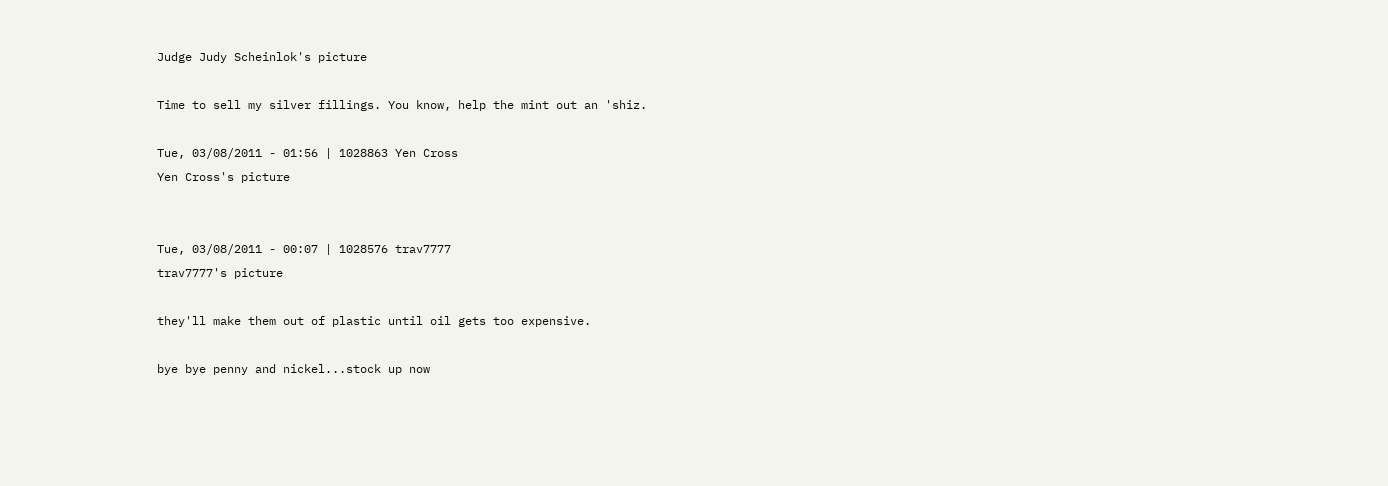Judge Judy Scheinlok's picture

Time to sell my silver fillings. You know, help the mint out an 'shiz.

Tue, 03/08/2011 - 01:56 | 1028863 Yen Cross
Yen Cross's picture


Tue, 03/08/2011 - 00:07 | 1028576 trav7777
trav7777's picture

they'll make them out of plastic until oil gets too expensive.

bye bye penny and nickel...stock up now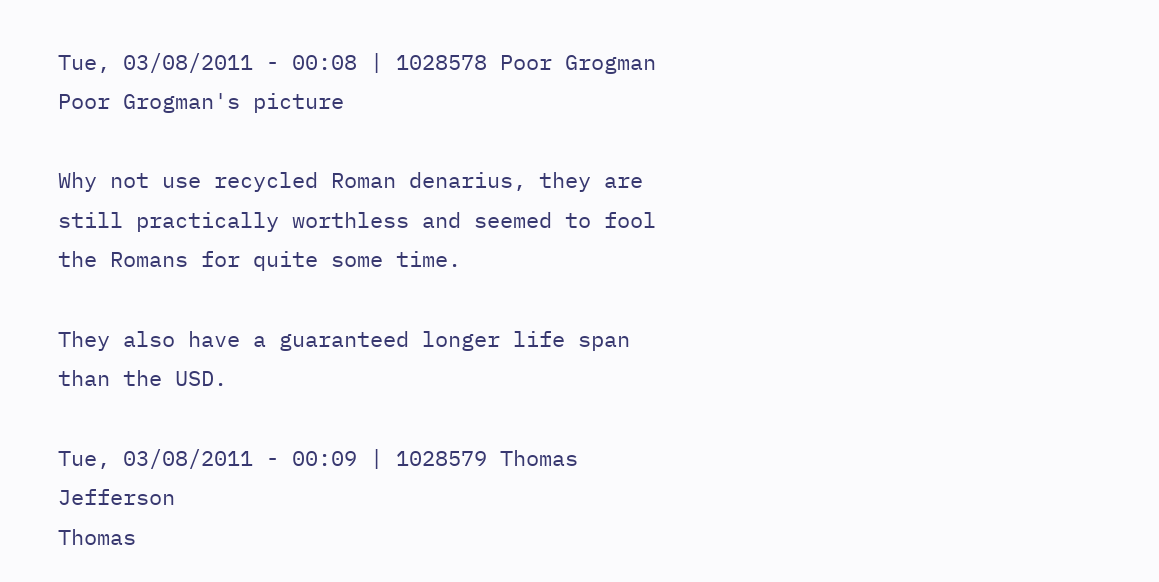Tue, 03/08/2011 - 00:08 | 1028578 Poor Grogman
Poor Grogman's picture

Why not use recycled Roman denarius, they are still practically worthless and seemed to fool the Romans for quite some time.

They also have a guaranteed longer life span than the USD.

Tue, 03/08/2011 - 00:09 | 1028579 Thomas Jefferson
Thomas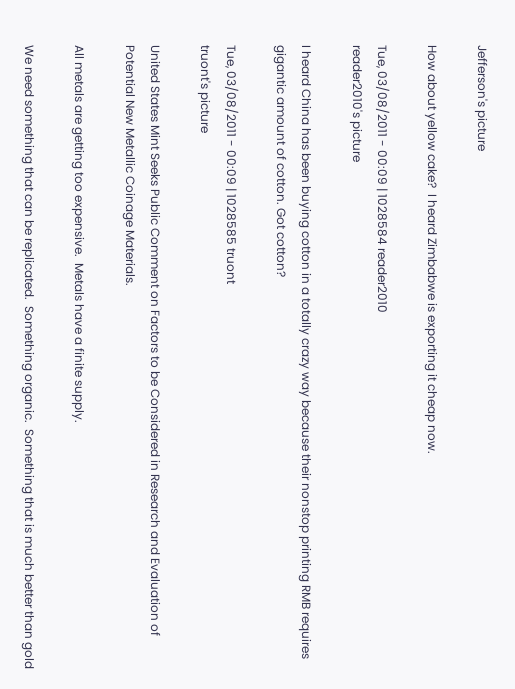Jefferson's picture

How about yellow cake?  I heard Zimbabwe is exporting it cheap now.

Tue, 03/08/2011 - 00:09 | 1028584 reader2010
reader2010's picture

I heard China has been buying cotton in a totally crazy way because their nonstop printing RMB requires gigantic amount of cotton. Got cotton?

Tue, 03/08/2011 - 00:09 | 1028585 truont
truont's picture

United States Mint Seeks Public Comment on Factors to be Considered in Research and Evaluation of Potential New Metallic Coinage Materials.

All metals are getting too expensive.  Metals have a finite supply.

We need something that can be replicated.  Something organic.  Something that is much better than gold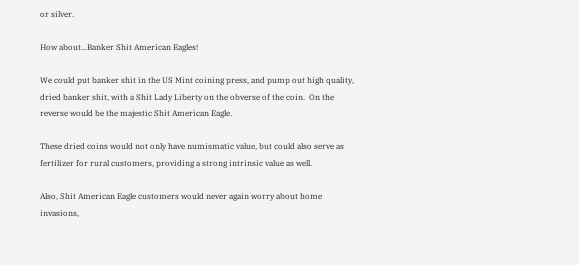or silver.

How about...Banker Shit American Eagles!

We could put banker shit in the US Mint coining press, and pump out high quality, dried banker shit, with a Shit Lady Liberty on the obverse of the coin.  On the reverse would be the majestic Shit American Eagle.

These dried coins would not only have numismatic value, but could also serve as fertilizer for rural customers, providing a strong intrinsic value as well.

Also, Shit American Eagle customers would never again worry about home invasions,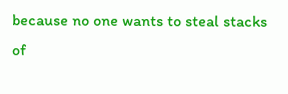because no one wants to steal stacks of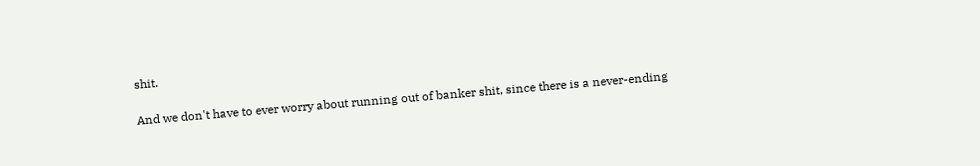shit.

And we don't have to ever worry about running out of banker shit, since there is a never-ending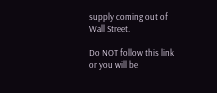supply coming out of Wall Street.

Do NOT follow this link or you will be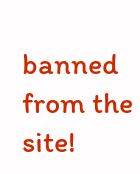banned from the site!